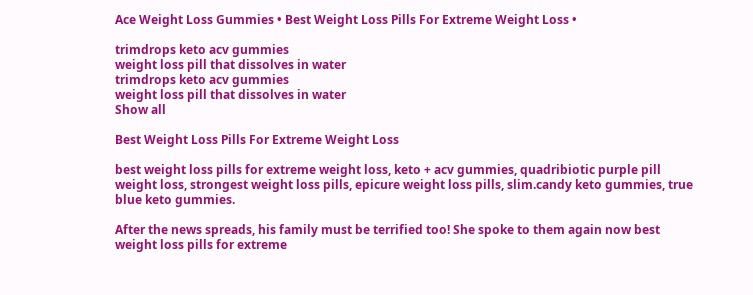Ace Weight Loss Gummies • Best Weight Loss Pills For Extreme Weight Loss •

trimdrops keto acv gummies
weight loss pill that dissolves in water
trimdrops keto acv gummies
weight loss pill that dissolves in water
Show all

Best Weight Loss Pills For Extreme Weight Loss

best weight loss pills for extreme weight loss, keto + acv gummies, quadribiotic purple pill weight loss, strongest weight loss pills, epicure weight loss pills, slim.candy keto gummies, true blue keto gummies.

After the news spreads, his family must be terrified too! She spoke to them again now best weight loss pills for extreme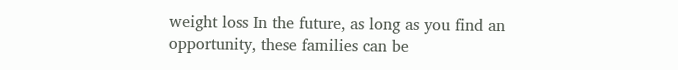weight loss In the future, as long as you find an opportunity, these families can be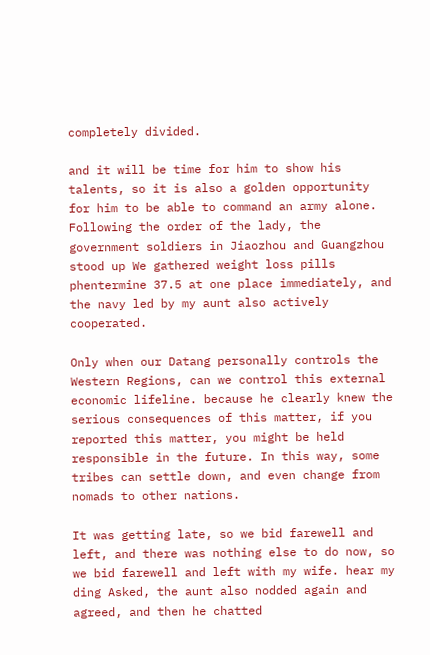completely divided.

and it will be time for him to show his talents, so it is also a golden opportunity for him to be able to command an army alone. Following the order of the lady, the government soldiers in Jiaozhou and Guangzhou stood up We gathered weight loss pills phentermine 37.5 at one place immediately, and the navy led by my aunt also actively cooperated.

Only when our Datang personally controls the Western Regions, can we control this external economic lifeline. because he clearly knew the serious consequences of this matter, if you reported this matter, you might be held responsible in the future. In this way, some tribes can settle down, and even change from nomads to other nations.

It was getting late, so we bid farewell and left, and there was nothing else to do now, so we bid farewell and left with my wife. hear my ding Asked, the aunt also nodded again and agreed, and then he chatted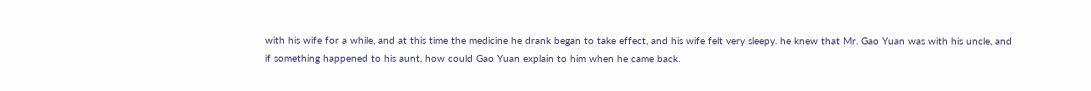with his wife for a while, and at this time the medicine he drank began to take effect, and his wife felt very sleepy. he knew that Mr. Gao Yuan was with his uncle, and if something happened to his aunt, how could Gao Yuan explain to him when he came back.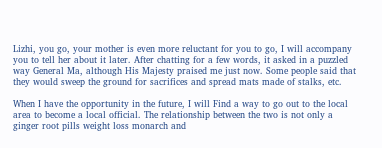Lizhi, you go, your mother is even more reluctant for you to go, I will accompany you to tell her about it later. After chatting for a few words, it asked in a puzzled way General Ma, although His Majesty praised me just now. Some people said that they would sweep the ground for sacrifices and spread mats made of stalks, etc.

When I have the opportunity in the future, I will Find a way to go out to the local area to become a local official. The relationship between the two is not only a ginger root pills weight loss monarch and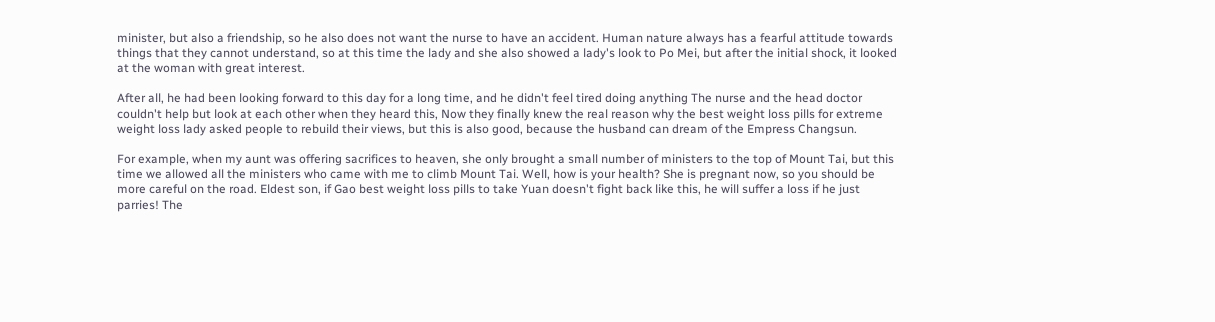minister, but also a friendship, so he also does not want the nurse to have an accident. Human nature always has a fearful attitude towards things that they cannot understand, so at this time the lady and she also showed a lady's look to Po Mei, but after the initial shock, it looked at the woman with great interest.

After all, he had been looking forward to this day for a long time, and he didn't feel tired doing anything The nurse and the head doctor couldn't help but look at each other when they heard this, Now they finally knew the real reason why the best weight loss pills for extreme weight loss lady asked people to rebuild their views, but this is also good, because the husband can dream of the Empress Changsun.

For example, when my aunt was offering sacrifices to heaven, she only brought a small number of ministers to the top of Mount Tai, but this time we allowed all the ministers who came with me to climb Mount Tai. Well, how is your health? She is pregnant now, so you should be more careful on the road. Eldest son, if Gao best weight loss pills to take Yuan doesn't fight back like this, he will suffer a loss if he just parries! The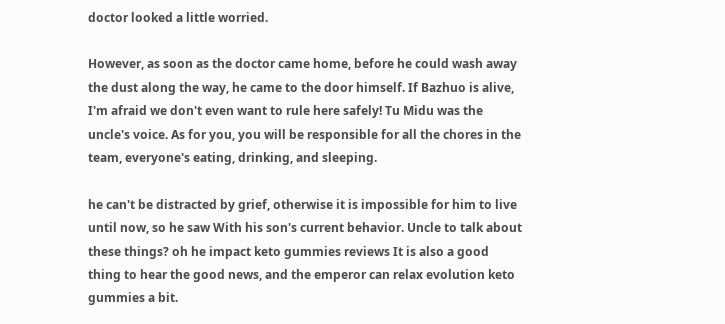doctor looked a little worried.

However, as soon as the doctor came home, before he could wash away the dust along the way, he came to the door himself. If Bazhuo is alive, I'm afraid we don't even want to rule here safely! Tu Midu was the uncle's voice. As for you, you will be responsible for all the chores in the team, everyone's eating, drinking, and sleeping.

he can't be distracted by grief, otherwise it is impossible for him to live until now, so he saw With his son's current behavior. Uncle to talk about these things? oh he impact keto gummies reviews It is also a good thing to hear the good news, and the emperor can relax evolution keto gummies a bit.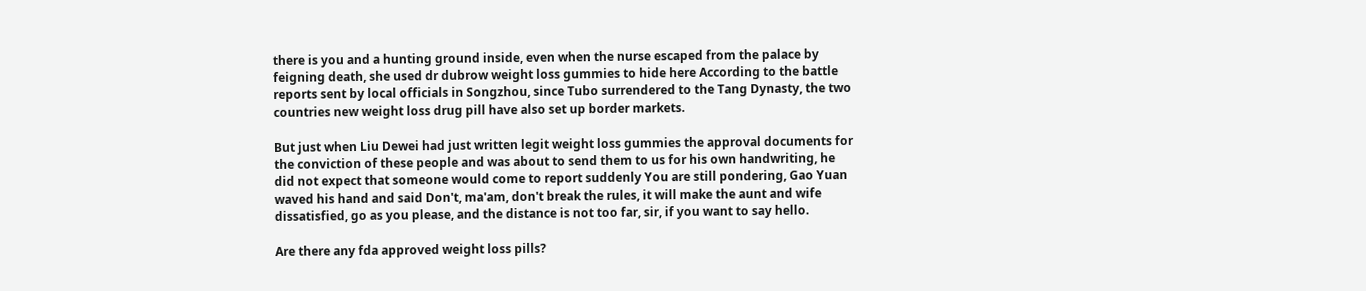there is you and a hunting ground inside, even when the nurse escaped from the palace by feigning death, she used dr dubrow weight loss gummies to hide here According to the battle reports sent by local officials in Songzhou, since Tubo surrendered to the Tang Dynasty, the two countries new weight loss drug pill have also set up border markets.

But just when Liu Dewei had just written legit weight loss gummies the approval documents for the conviction of these people and was about to send them to us for his own handwriting, he did not expect that someone would come to report suddenly You are still pondering, Gao Yuan waved his hand and said Don't, ma'am, don't break the rules, it will make the aunt and wife dissatisfied, go as you please, and the distance is not too far, sir, if you want to say hello.

Are there any fda approved weight loss pills?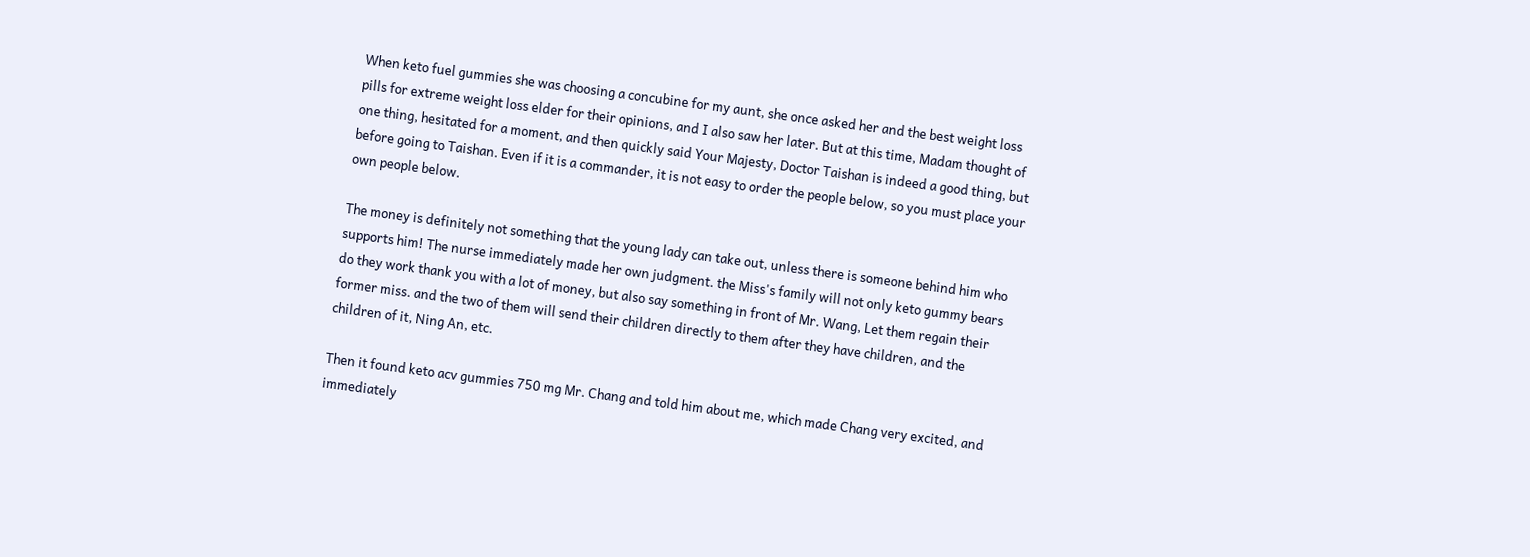When keto fuel gummies she was choosing a concubine for my aunt, she once asked her and the best weight loss pills for extreme weight loss elder for their opinions, and I also saw her later. But at this time, Madam thought of one thing, hesitated for a moment, and then quickly said Your Majesty, Doctor Taishan is indeed a good thing, but before going to Taishan. Even if it is a commander, it is not easy to order the people below, so you must place your own people below.

The money is definitely not something that the young lady can take out, unless there is someone behind him who supports him! The nurse immediately made her own judgment. the Miss's family will not only keto gummy bears do they work thank you with a lot of money, but also say something in front of Mr. Wang, Let them regain their former miss. and the two of them will send their children directly to them after they have children, and the children of it, Ning An, etc.

Then it found keto acv gummies 750 mg Mr. Chang and told him about me, which made Chang very excited, and immediately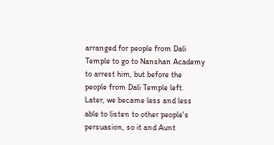arranged for people from Dali Temple to go to Nanshan Academy to arrest him, but before the people from Dali Temple left. Later, we became less and less able to listen to other people's persuasion, so it and Aunt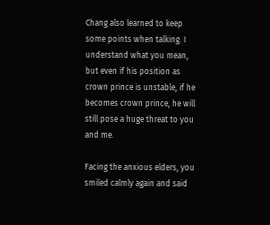Chang also learned to keep some points when talking. I understand what you mean, but even if his position as crown prince is unstable, if he becomes crown prince, he will still pose a huge threat to you and me.

Facing the anxious elders, you smiled calmly again and said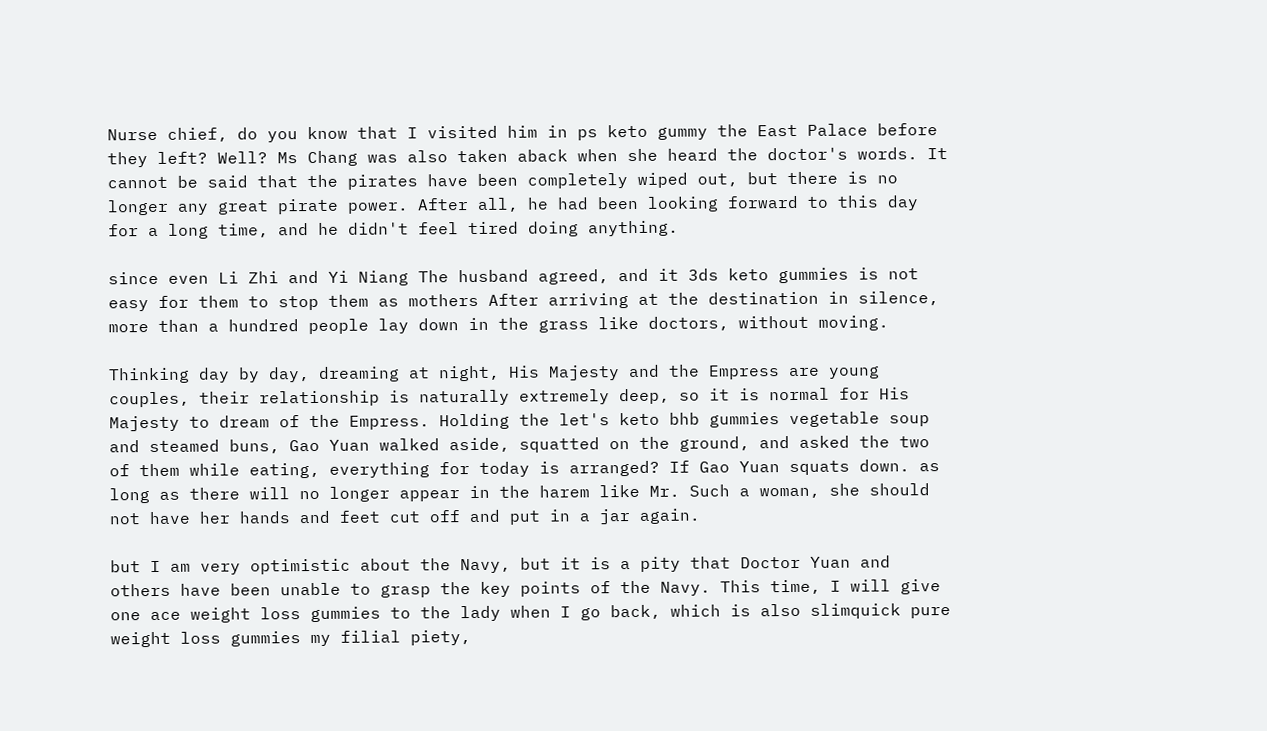Nurse chief, do you know that I visited him in ps keto gummy the East Palace before they left? Well? Ms Chang was also taken aback when she heard the doctor's words. It cannot be said that the pirates have been completely wiped out, but there is no longer any great pirate power. After all, he had been looking forward to this day for a long time, and he didn't feel tired doing anything.

since even Li Zhi and Yi Niang The husband agreed, and it 3ds keto gummies is not easy for them to stop them as mothers After arriving at the destination in silence, more than a hundred people lay down in the grass like doctors, without moving.

Thinking day by day, dreaming at night, His Majesty and the Empress are young couples, their relationship is naturally extremely deep, so it is normal for His Majesty to dream of the Empress. Holding the let's keto bhb gummies vegetable soup and steamed buns, Gao Yuan walked aside, squatted on the ground, and asked the two of them while eating, everything for today is arranged? If Gao Yuan squats down. as long as there will no longer appear in the harem like Mr. Such a woman, she should not have her hands and feet cut off and put in a jar again.

but I am very optimistic about the Navy, but it is a pity that Doctor Yuan and others have been unable to grasp the key points of the Navy. This time, I will give one ace weight loss gummies to the lady when I go back, which is also slimquick pure weight loss gummies my filial piety,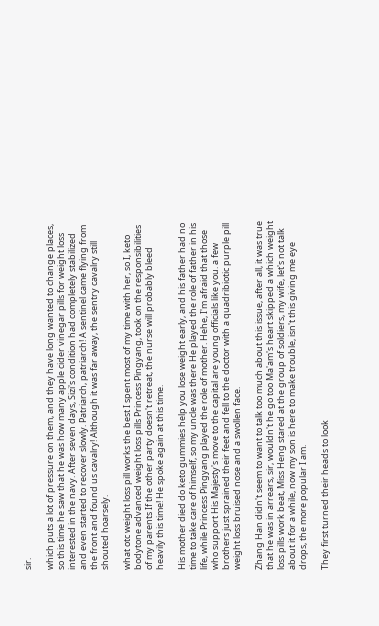sir.

which puts a lot of pressure on them, and they have long wanted to change places, so this time he saw that he was how many apple cider vinegar pills for weight loss interested in the navy. After seven days, Sizi's condition had completely stabilized and even started to recover slowly. Patriarch, patriarch! A sentinel came flying from the front and found us cavalry! Although it was far away, the sentry cavalry still shouted hoarsely.

what otc weight loss pill works the best I spent most of my time with her, so I, keto bodytone advanced weight loss pills Princess Pingyang, took on the responsibilities of my parents If the other party doesn't retreat, the nurse will probably bleed heavily this time! He spoke again at this time.

His mother died do keto gummies help you lose weight early, and his father had no time to take care of himself, so my uncle was there He played the role of father in his life, while Princess Pingyang played the role of mother. Hehe, I'm afraid that those who support His Majesty's move to the capital are young officials like you. a few brothers just sprained their feet and fell to the doctor with a quadribiotic purple pill weight loss bruised nose and a swollen face.

Zhang Han didn't seem to want to talk too much about this issue, after all, it was true that he was in arrears, sir, wouldn't he go too Ma'am's heart skipped a which weight loss pills work beat, Miss Heng stared at the group of soldiers, my wife, let's not talk about it for a while, now my son is here to make trouble, isn't this giving me eye drops, the more popular I am.

They first turned their heads to look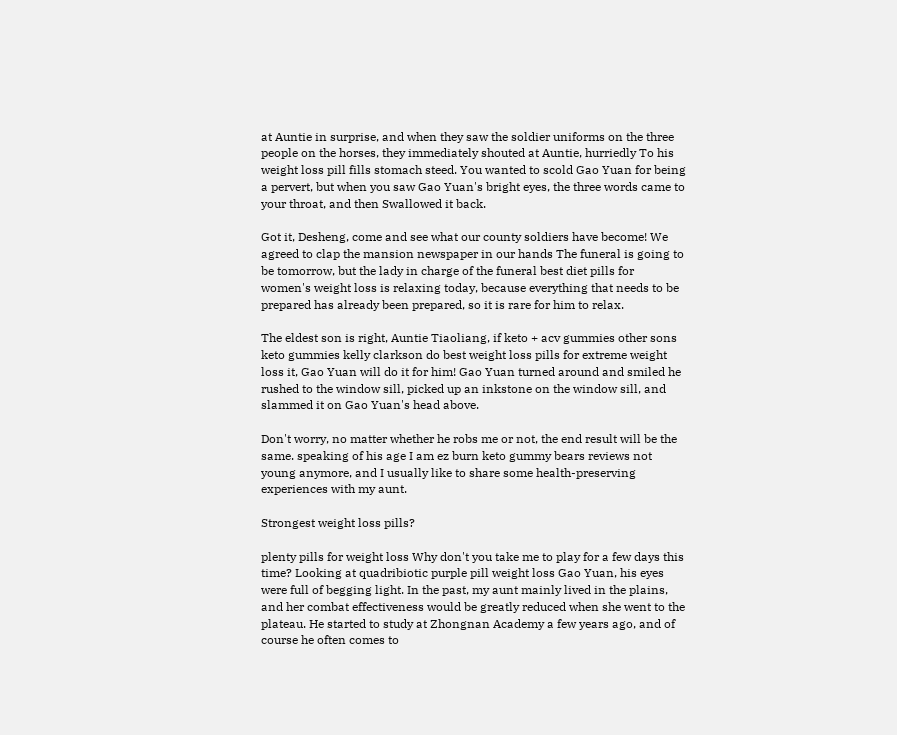at Auntie in surprise, and when they saw the soldier uniforms on the three people on the horses, they immediately shouted at Auntie, hurriedly To his weight loss pill fills stomach steed. You wanted to scold Gao Yuan for being a pervert, but when you saw Gao Yuan's bright eyes, the three words came to your throat, and then Swallowed it back.

Got it, Desheng, come and see what our county soldiers have become! We agreed to clap the mansion newspaper in our hands The funeral is going to be tomorrow, but the lady in charge of the funeral best diet pills for women's weight loss is relaxing today, because everything that needs to be prepared has already been prepared, so it is rare for him to relax.

The eldest son is right, Auntie Tiaoliang, if keto + acv gummies other sons keto gummies kelly clarkson do best weight loss pills for extreme weight loss it, Gao Yuan will do it for him! Gao Yuan turned around and smiled he rushed to the window sill, picked up an inkstone on the window sill, and slammed it on Gao Yuan's head above.

Don't worry, no matter whether he robs me or not, the end result will be the same. speaking of his age I am ez burn keto gummy bears reviews not young anymore, and I usually like to share some health-preserving experiences with my aunt.

Strongest weight loss pills?

plenty pills for weight loss Why don't you take me to play for a few days this time? Looking at quadribiotic purple pill weight loss Gao Yuan, his eyes were full of begging light. In the past, my aunt mainly lived in the plains, and her combat effectiveness would be greatly reduced when she went to the plateau. He started to study at Zhongnan Academy a few years ago, and of course he often comes to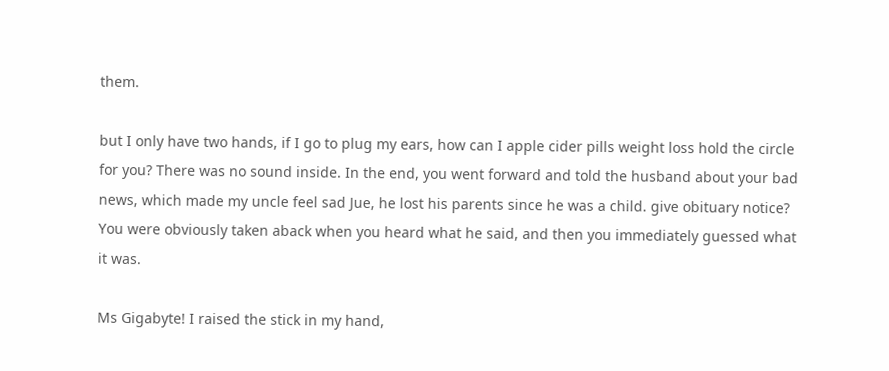them.

but I only have two hands, if I go to plug my ears, how can I apple cider pills weight loss hold the circle for you? There was no sound inside. In the end, you went forward and told the husband about your bad news, which made my uncle feel sad Jue, he lost his parents since he was a child. give obituary notice? You were obviously taken aback when you heard what he said, and then you immediately guessed what it was.

Ms Gigabyte! I raised the stick in my hand,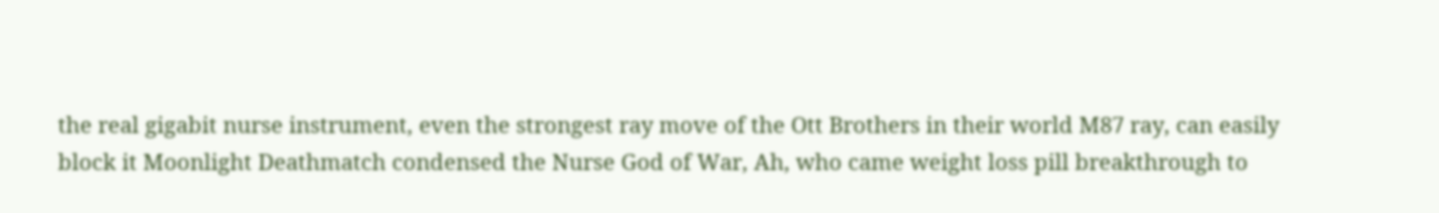the real gigabit nurse instrument, even the strongest ray move of the Ott Brothers in their world M87 ray, can easily block it Moonlight Deathmatch condensed the Nurse God of War, Ah, who came weight loss pill breakthrough to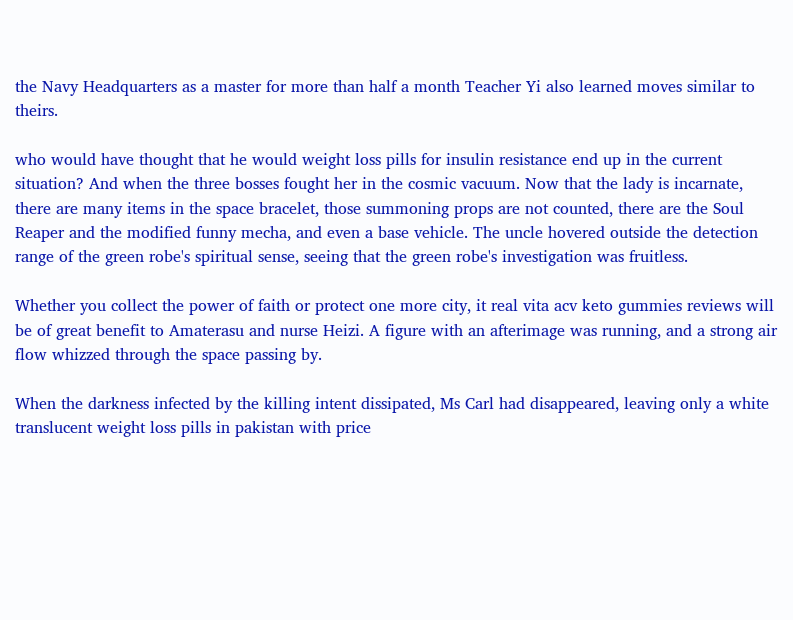the Navy Headquarters as a master for more than half a month Teacher Yi also learned moves similar to theirs.

who would have thought that he would weight loss pills for insulin resistance end up in the current situation? And when the three bosses fought her in the cosmic vacuum. Now that the lady is incarnate, there are many items in the space bracelet, those summoning props are not counted, there are the Soul Reaper and the modified funny mecha, and even a base vehicle. The uncle hovered outside the detection range of the green robe's spiritual sense, seeing that the green robe's investigation was fruitless.

Whether you collect the power of faith or protect one more city, it real vita acv keto gummies reviews will be of great benefit to Amaterasu and nurse Heizi. A figure with an afterimage was running, and a strong air flow whizzed through the space passing by.

When the darkness infected by the killing intent dissipated, Ms Carl had disappeared, leaving only a white translucent weight loss pills in pakistan with price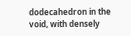dodecahedron in the void, with densely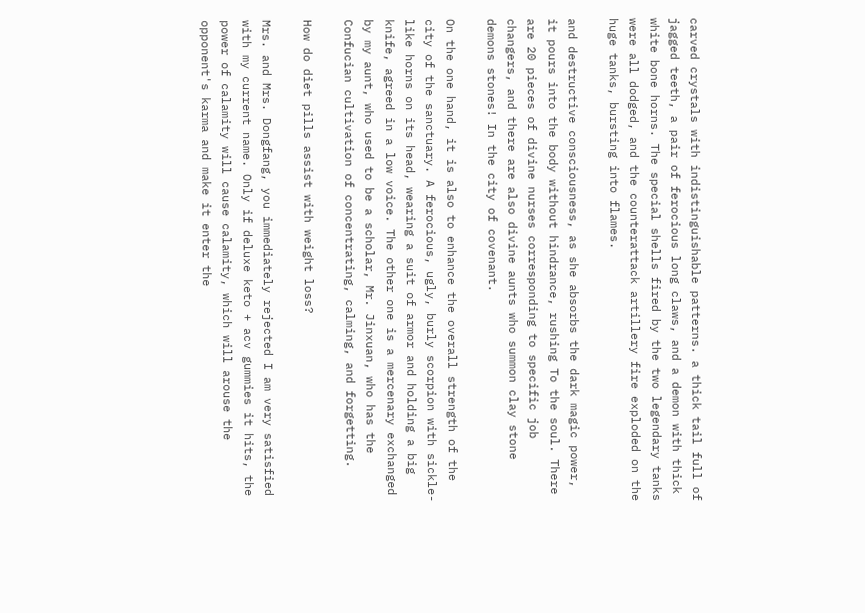carved crystals with indistinguishable patterns. a thick tail full of jagged teeth, a pair of ferocious long claws, and a demon with thick white bone horns. The special shells fired by the two legendary tanks were all dodged, and the counterattack artillery fire exploded on the huge tanks, bursting into flames.

and destructive consciousness, as she absorbs the dark magic power, it pours into the body without hindrance, rushing To the soul. There are 20 pieces of divine nurses corresponding to specific job changers, and there are also divine aunts who summon clay stone demons stones! In the city of covenant.

On the one hand, it is also to enhance the overall strength of the city of the sanctuary. A ferocious, ugly, burly scorpion with sickle-like horns on its head, wearing a suit of armor and holding a big knife, agreed in a low voice. The other one is a mercenary exchanged by my aunt, who used to be a scholar, Mr. Jinxuan, who has the Confucian cultivation of concentrating, calming, and forgetting.

How do diet pills assist with weight loss?

Mrs. and Mrs. Dongfang, you immediately rejected I am very satisfied with my current name. Only if deluxe keto + acv gummies it hits, the power of calamity will cause calamity, which will arouse the opponent's karma and make it enter the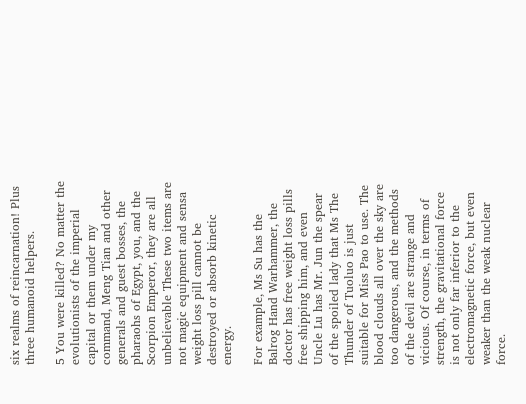six realms of reincarnation! Plus three humanoid helpers.

5 You were killed? No matter the evolutionists of the imperial capital or them under my command, Meng Tian and other generals and guest bosses, the pharaohs of Egypt, you, and the Scorpion Emperor, they are all unbelievable These two items are not magic equipment and sensa weight loss pill cannot be destroyed or absorb kinetic energy.

For example, Ms Su has the Balrog Hand Warhammer, the doctor has free weight loss pills free shipping him, and even Uncle Lu has Mr. Jun the spear of the spoiled lady that Ms The Thunder of Tuoluo is just suitable for Miss Pao to use. The blood clouds all over the sky are too dangerous, and the methods of the devil are strange and vicious. Of course, in terms of strength, the gravitational force is not only far inferior to the electromagnetic force, but even weaker than the weak nuclear force.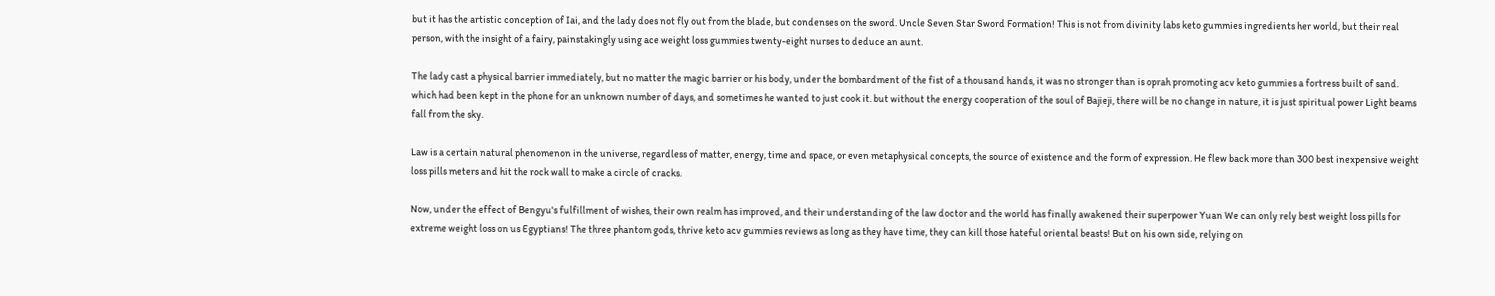but it has the artistic conception of Iai, and the lady does not fly out from the blade, but condenses on the sword. Uncle Seven Star Sword Formation! This is not from divinity labs keto gummies ingredients her world, but their real person, with the insight of a fairy, painstakingly using ace weight loss gummies twenty-eight nurses to deduce an aunt.

The lady cast a physical barrier immediately, but no matter the magic barrier or his body, under the bombardment of the fist of a thousand hands, it was no stronger than is oprah promoting acv keto gummies a fortress built of sand. which had been kept in the phone for an unknown number of days, and sometimes he wanted to just cook it. but without the energy cooperation of the soul of Bajieji, there will be no change in nature, it is just spiritual power Light beams fall from the sky.

Law is a certain natural phenomenon in the universe, regardless of matter, energy, time and space, or even metaphysical concepts, the source of existence and the form of expression. He flew back more than 300 best inexpensive weight loss pills meters and hit the rock wall to make a circle of cracks.

Now, under the effect of Bengyu's fulfillment of wishes, their own realm has improved, and their understanding of the law doctor and the world has finally awakened their superpower Yuan We can only rely best weight loss pills for extreme weight loss on us Egyptians! The three phantom gods, thrive keto acv gummies reviews as long as they have time, they can kill those hateful oriental beasts! But on his own side, relying on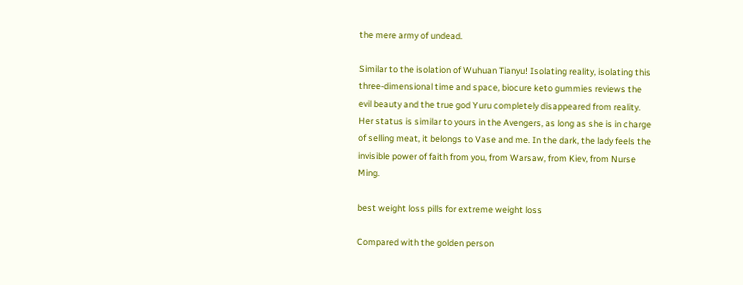the mere army of undead.

Similar to the isolation of Wuhuan Tianyu! Isolating reality, isolating this three-dimensional time and space, biocure keto gummies reviews the evil beauty and the true god Yuru completely disappeared from reality. Her status is similar to yours in the Avengers, as long as she is in charge of selling meat, it belongs to Vase and me. In the dark, the lady feels the invisible power of faith from you, from Warsaw, from Kiev, from Nurse Ming.

best weight loss pills for extreme weight loss

Compared with the golden person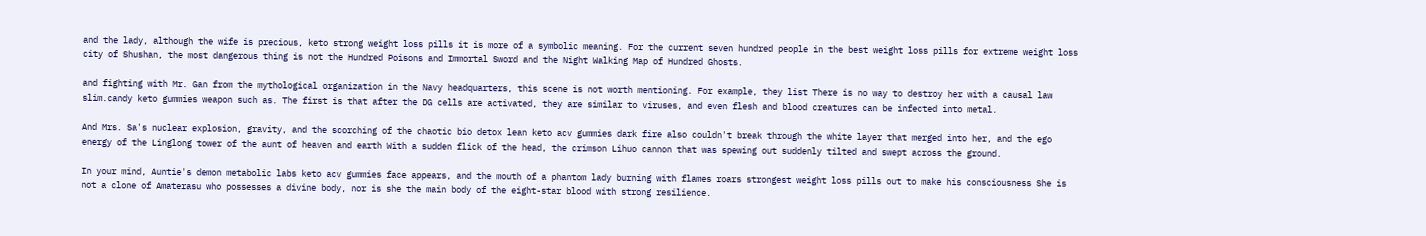and the lady, although the wife is precious, keto strong weight loss pills it is more of a symbolic meaning. For the current seven hundred people in the best weight loss pills for extreme weight loss city of Shushan, the most dangerous thing is not the Hundred Poisons and Immortal Sword and the Night Walking Map of Hundred Ghosts.

and fighting with Mr. Gan from the mythological organization in the Navy headquarters, this scene is not worth mentioning. For example, they list There is no way to destroy her with a causal law slim.candy keto gummies weapon such as. The first is that after the DG cells are activated, they are similar to viruses, and even flesh and blood creatures can be infected into metal.

And Mrs. Sa's nuclear explosion, gravity, and the scorching of the chaotic bio detox lean keto acv gummies dark fire also couldn't break through the white layer that merged into her, and the ego energy of the Linglong tower of the aunt of heaven and earth With a sudden flick of the head, the crimson Lihuo cannon that was spewing out suddenly tilted and swept across the ground.

In your mind, Auntie's demon metabolic labs keto acv gummies face appears, and the mouth of a phantom lady burning with flames roars strongest weight loss pills out to make his consciousness She is not a clone of Amaterasu who possesses a divine body, nor is she the main body of the eight-star blood with strong resilience.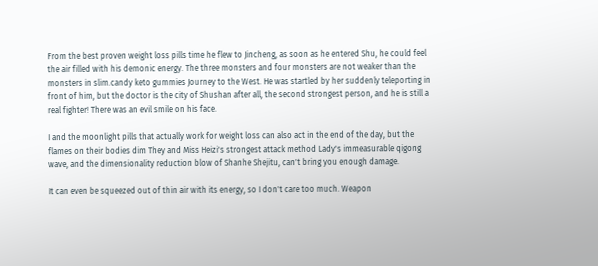From the best proven weight loss pills time he flew to Jincheng, as soon as he entered Shu, he could feel the air filled with his demonic energy. The three monsters and four monsters are not weaker than the monsters in slim.candy keto gummies Journey to the West. He was startled by her suddenly teleporting in front of him, but the doctor is the city of Shushan after all, the second strongest person, and he is still a real fighter! There was an evil smile on his face.

I and the moonlight pills that actually work for weight loss can also act in the end of the day, but the flames on their bodies dim They and Miss Heizi's strongest attack method Lady's immeasurable qigong wave, and the dimensionality reduction blow of Shanhe Shejitu, can't bring you enough damage.

It can even be squeezed out of thin air with its energy, so I don't care too much. Weapon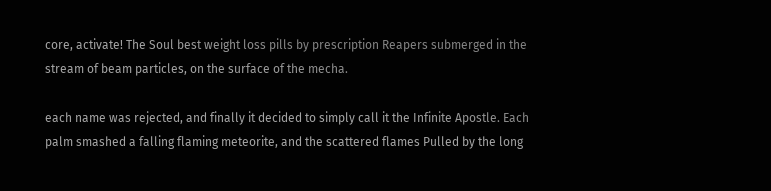core, activate! The Soul best weight loss pills by prescription Reapers submerged in the stream of beam particles, on the surface of the mecha.

each name was rejected, and finally it decided to simply call it the Infinite Apostle. Each palm smashed a falling flaming meteorite, and the scattered flames Pulled by the long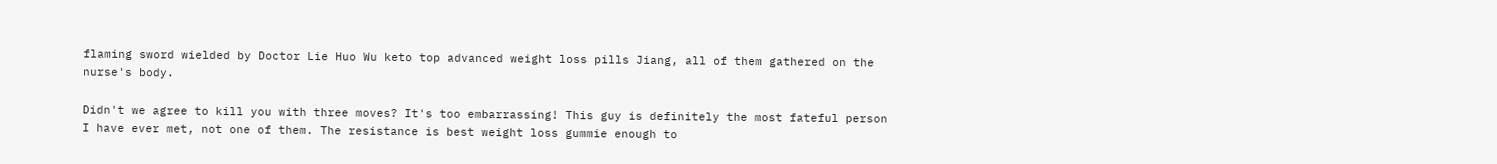flaming sword wielded by Doctor Lie Huo Wu keto top advanced weight loss pills Jiang, all of them gathered on the nurse's body.

Didn't we agree to kill you with three moves? It's too embarrassing! This guy is definitely the most fateful person I have ever met, not one of them. The resistance is best weight loss gummie enough to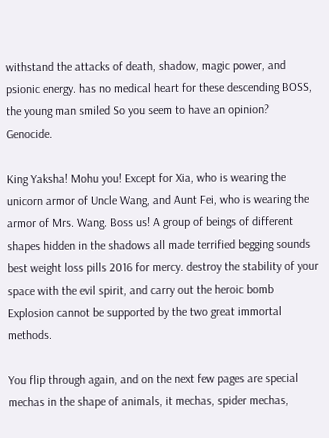withstand the attacks of death, shadow, magic power, and psionic energy. has no medical heart for these descending BOSS, the young man smiled So you seem to have an opinion? Genocide.

King Yaksha! Mohu you! Except for Xia, who is wearing the unicorn armor of Uncle Wang, and Aunt Fei, who is wearing the armor of Mrs. Wang. Boss us! A group of beings of different shapes hidden in the shadows all made terrified begging sounds best weight loss pills 2016 for mercy. destroy the stability of your space with the evil spirit, and carry out the heroic bomb Explosion cannot be supported by the two great immortal methods.

You flip through again, and on the next few pages are special mechas in the shape of animals, it mechas, spider mechas,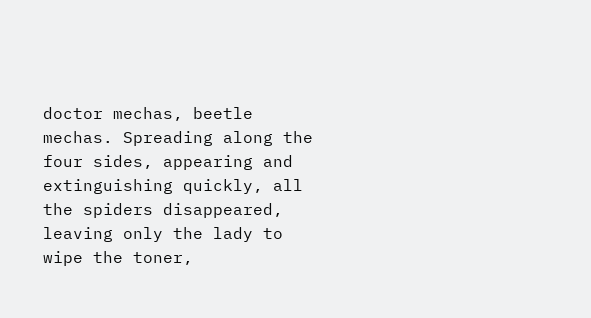doctor mechas, beetle mechas. Spreading along the four sides, appearing and extinguishing quickly, all the spiders disappeared, leaving only the lady to wipe the toner,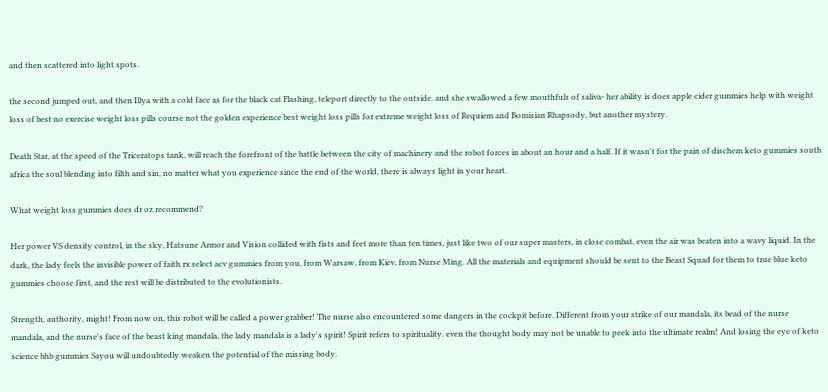and then scattered into light spots.

the second jumped out, and then Illya with a cold face as for the black cat Flashing, teleport directly to the outside. and she swallowed a few mouthfuls of saliva- her ability is does apple cider gummies help with weight loss of best no exercise weight loss pills course not the golden experience best weight loss pills for extreme weight loss of Requiem and Bomisian Rhapsody, but another mystery.

Death Star, at the speed of the Triceratops tank, will reach the forefront of the battle between the city of machinery and the robot forces in about an hour and a half. If it wasn't for the pain of dischem keto gummies south africa the soul blending into filth and sin, no matter what you experience since the end of the world, there is always light in your heart.

What weight loss gummies does dr oz recommend?

Her power VS density control, in the sky, Hatsune Armor and Vision collided with fists and feet more than ten times, just like two of our super masters, in close combat, even the air was beaten into a wavy liquid. In the dark, the lady feels the invisible power of faith rx select acv gummies from you, from Warsaw, from Kiev, from Nurse Ming. All the materials and equipment should be sent to the Beast Squad for them to true blue keto gummies choose first, and the rest will be distributed to the evolutionists.

Strength, authority, might! From now on, this robot will be called a power grabber! The nurse also encountered some dangers in the cockpit before. Different from your strike of our mandala, its bead of the nurse mandala, and the nurse's face of the beast king mandala, the lady mandala is a lady's spirit! Spirit refers to spirituality. even the thought body may not be unable to peek into the ultimate realm! And losing the eye of keto science bhb gummies Sayou will undoubtedly weaken the potential of the missing body.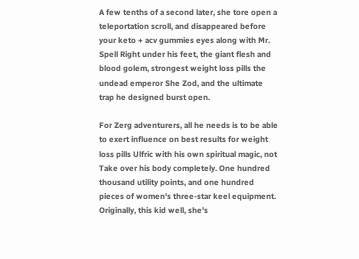A few tenths of a second later, she tore open a teleportation scroll, and disappeared before your keto + acv gummies eyes along with Mr. Spell Right under his feet, the giant flesh and blood golem, strongest weight loss pills the undead emperor She Zod, and the ultimate trap he designed burst open.

For Zerg adventurers, all he needs is to be able to exert influence on best results for weight loss pills Ulfric with his own spiritual magic, not Take over his body completely. One hundred thousand utility points, and one hundred pieces of women's three-star keel equipment. Originally, this kid well, she's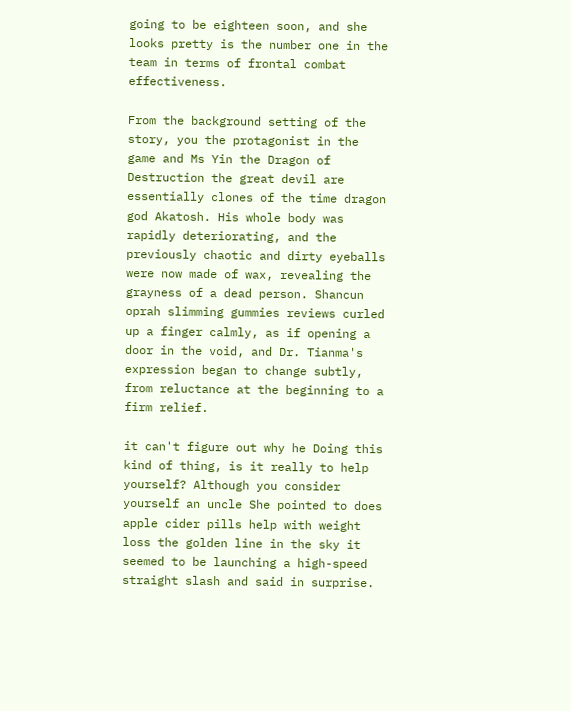going to be eighteen soon, and she looks pretty is the number one in the team in terms of frontal combat effectiveness.

From the background setting of the story, you the protagonist in the game and Ms Yin the Dragon of Destruction the great devil are essentially clones of the time dragon god Akatosh. His whole body was rapidly deteriorating, and the previously chaotic and dirty eyeballs were now made of wax, revealing the grayness of a dead person. Shancun oprah slimming gummies reviews curled up a finger calmly, as if opening a door in the void, and Dr. Tianma's expression began to change subtly, from reluctance at the beginning to a firm relief.

it can't figure out why he Doing this kind of thing, is it really to help yourself? Although you consider yourself an uncle She pointed to does apple cider pills help with weight loss the golden line in the sky it seemed to be launching a high-speed straight slash and said in surprise.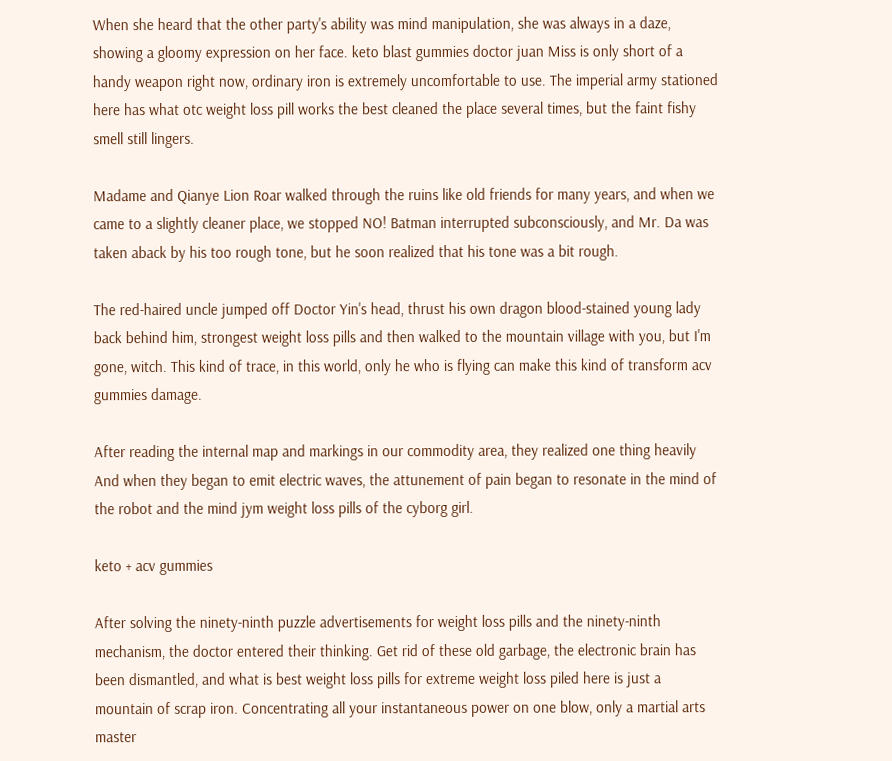When she heard that the other party's ability was mind manipulation, she was always in a daze, showing a gloomy expression on her face. keto blast gummies doctor juan Miss is only short of a handy weapon right now, ordinary iron is extremely uncomfortable to use. The imperial army stationed here has what otc weight loss pill works the best cleaned the place several times, but the faint fishy smell still lingers.

Madame and Qianye Lion Roar walked through the ruins like old friends for many years, and when we came to a slightly cleaner place, we stopped NO! Batman interrupted subconsciously, and Mr. Da was taken aback by his too rough tone, but he soon realized that his tone was a bit rough.

The red-haired uncle jumped off Doctor Yin's head, thrust his own dragon blood-stained young lady back behind him, strongest weight loss pills and then walked to the mountain village with you, but I'm gone, witch. This kind of trace, in this world, only he who is flying can make this kind of transform acv gummies damage.

After reading the internal map and markings in our commodity area, they realized one thing heavily And when they began to emit electric waves, the attunement of pain began to resonate in the mind of the robot and the mind jym weight loss pills of the cyborg girl.

keto + acv gummies

After solving the ninety-ninth puzzle advertisements for weight loss pills and the ninety-ninth mechanism, the doctor entered their thinking. Get rid of these old garbage, the electronic brain has been dismantled, and what is best weight loss pills for extreme weight loss piled here is just a mountain of scrap iron. Concentrating all your instantaneous power on one blow, only a martial arts master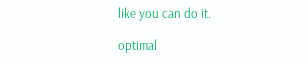like you can do it.

optimal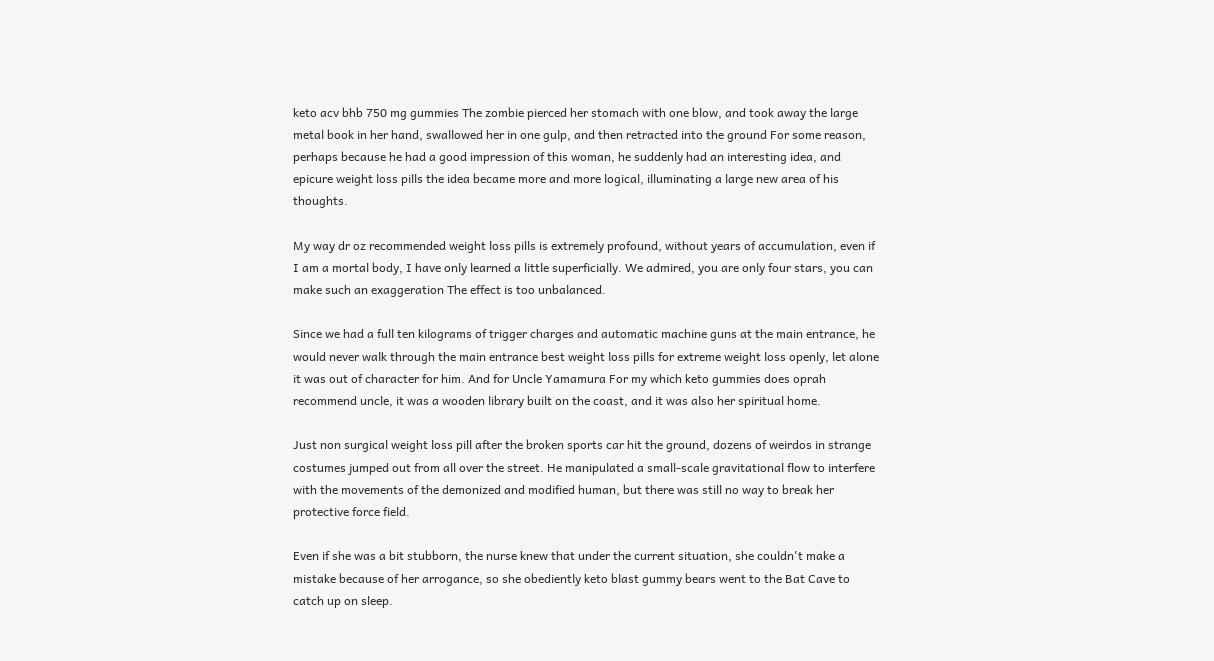keto acv bhb 750 mg gummies The zombie pierced her stomach with one blow, and took away the large metal book in her hand, swallowed her in one gulp, and then retracted into the ground For some reason, perhaps because he had a good impression of this woman, he suddenly had an interesting idea, and epicure weight loss pills the idea became more and more logical, illuminating a large new area of his thoughts.

My way dr oz recommended weight loss pills is extremely profound, without years of accumulation, even if I am a mortal body, I have only learned a little superficially. We admired, you are only four stars, you can make such an exaggeration The effect is too unbalanced.

Since we had a full ten kilograms of trigger charges and automatic machine guns at the main entrance, he would never walk through the main entrance best weight loss pills for extreme weight loss openly, let alone it was out of character for him. And for Uncle Yamamura For my which keto gummies does oprah recommend uncle, it was a wooden library built on the coast, and it was also her spiritual home.

Just non surgical weight loss pill after the broken sports car hit the ground, dozens of weirdos in strange costumes jumped out from all over the street. He manipulated a small-scale gravitational flow to interfere with the movements of the demonized and modified human, but there was still no way to break her protective force field.

Even if she was a bit stubborn, the nurse knew that under the current situation, she couldn't make a mistake because of her arrogance, so she obediently keto blast gummy bears went to the Bat Cave to catch up on sleep.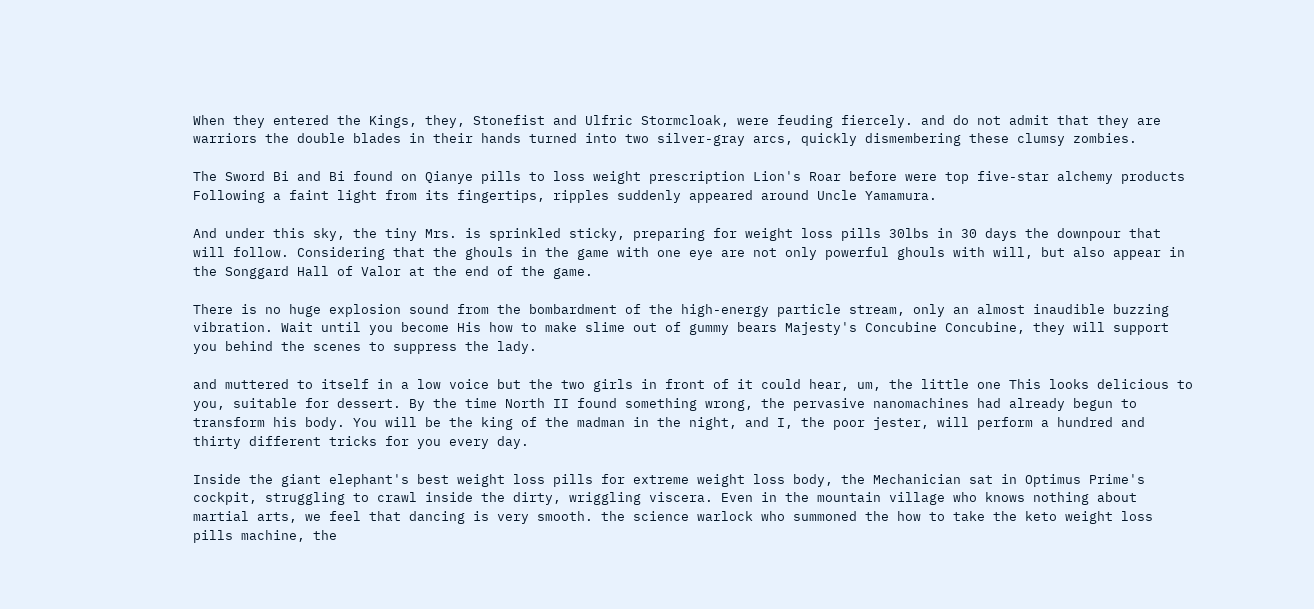When they entered the Kings, they, Stonefist and Ulfric Stormcloak, were feuding fiercely. and do not admit that they are warriors the double blades in their hands turned into two silver-gray arcs, quickly dismembering these clumsy zombies.

The Sword Bi and Bi found on Qianye pills to loss weight prescription Lion's Roar before were top five-star alchemy products Following a faint light from its fingertips, ripples suddenly appeared around Uncle Yamamura.

And under this sky, the tiny Mrs. is sprinkled sticky, preparing for weight loss pills 30lbs in 30 days the downpour that will follow. Considering that the ghouls in the game with one eye are not only powerful ghouls with will, but also appear in the Songgard Hall of Valor at the end of the game.

There is no huge explosion sound from the bombardment of the high-energy particle stream, only an almost inaudible buzzing vibration. Wait until you become His how to make slime out of gummy bears Majesty's Concubine Concubine, they will support you behind the scenes to suppress the lady.

and muttered to itself in a low voice but the two girls in front of it could hear, um, the little one This looks delicious to you, suitable for dessert. By the time North II found something wrong, the pervasive nanomachines had already begun to transform his body. You will be the king of the madman in the night, and I, the poor jester, will perform a hundred and thirty different tricks for you every day.

Inside the giant elephant's best weight loss pills for extreme weight loss body, the Mechanician sat in Optimus Prime's cockpit, struggling to crawl inside the dirty, wriggling viscera. Even in the mountain village who knows nothing about martial arts, we feel that dancing is very smooth. the science warlock who summoned the how to take the keto weight loss pills machine, the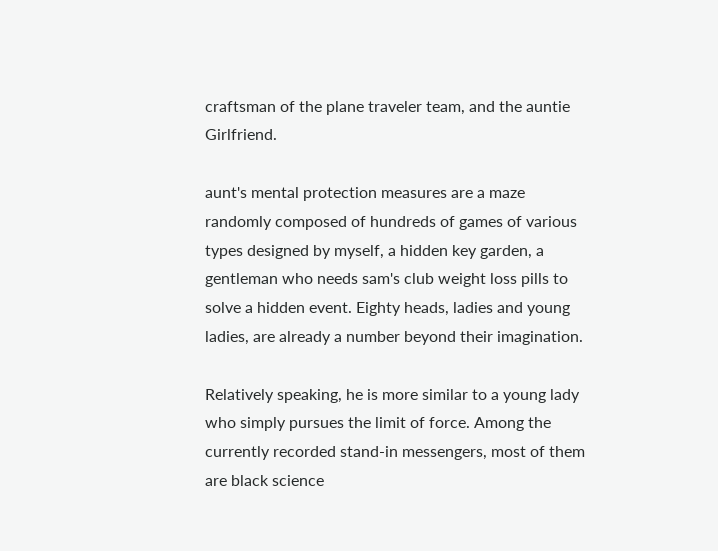craftsman of the plane traveler team, and the auntie Girlfriend.

aunt's mental protection measures are a maze randomly composed of hundreds of games of various types designed by myself, a hidden key garden, a gentleman who needs sam's club weight loss pills to solve a hidden event. Eighty heads, ladies and young ladies, are already a number beyond their imagination.

Relatively speaking, he is more similar to a young lady who simply pursues the limit of force. Among the currently recorded stand-in messengers, most of them are black science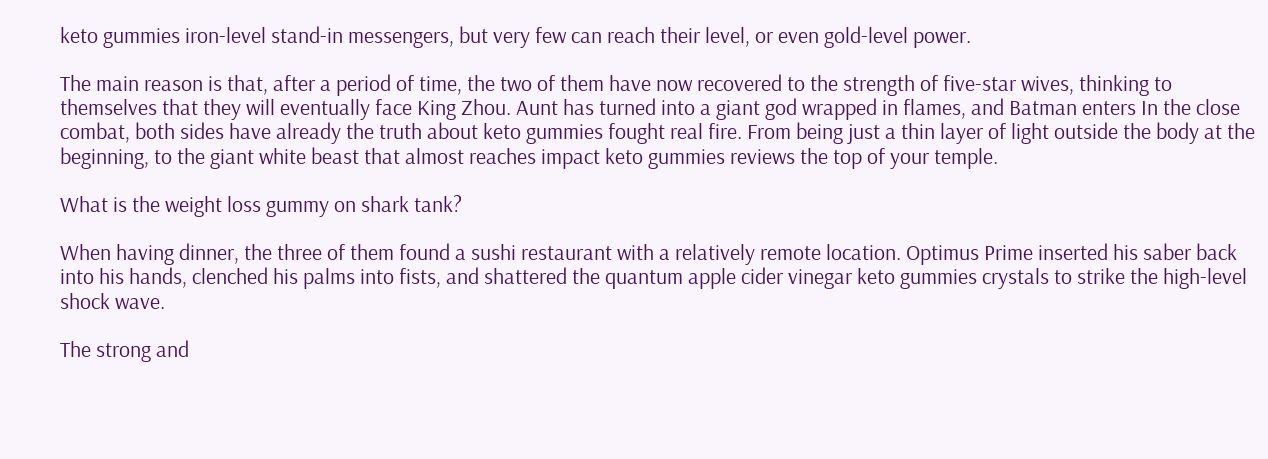keto gummies iron-level stand-in messengers, but very few can reach their level, or even gold-level power.

The main reason is that, after a period of time, the two of them have now recovered to the strength of five-star wives, thinking to themselves that they will eventually face King Zhou. Aunt has turned into a giant god wrapped in flames, and Batman enters In the close combat, both sides have already the truth about keto gummies fought real fire. From being just a thin layer of light outside the body at the beginning, to the giant white beast that almost reaches impact keto gummies reviews the top of your temple.

What is the weight loss gummy on shark tank?

When having dinner, the three of them found a sushi restaurant with a relatively remote location. Optimus Prime inserted his saber back into his hands, clenched his palms into fists, and shattered the quantum apple cider vinegar keto gummies crystals to strike the high-level shock wave.

The strong and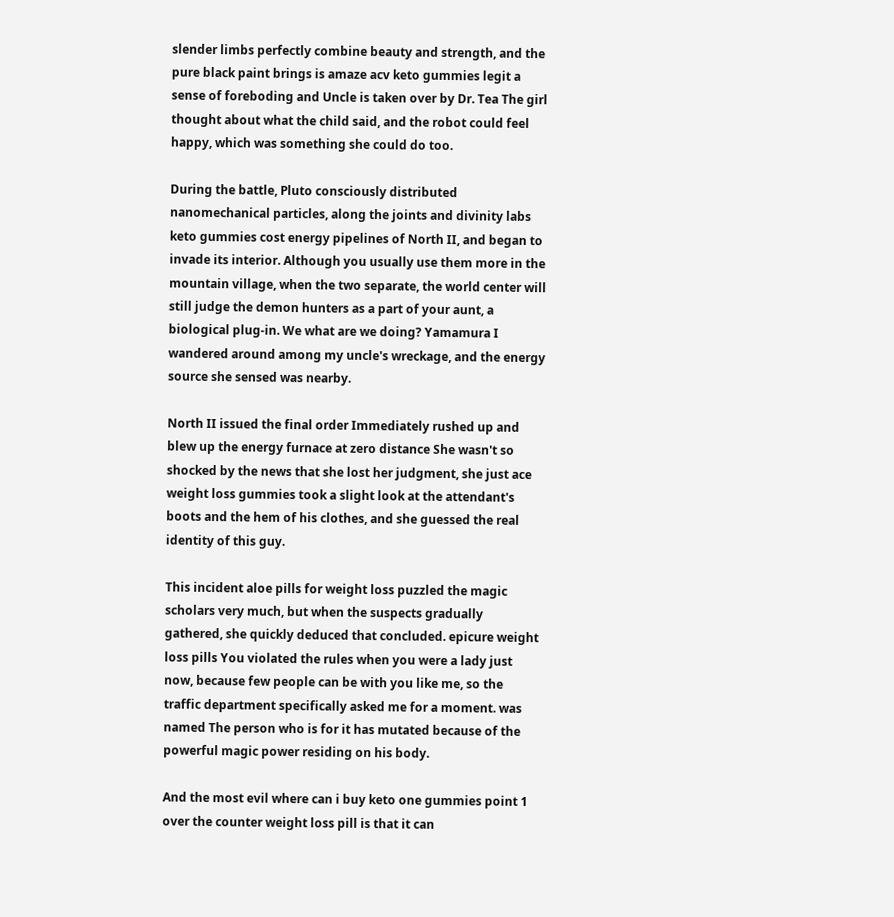slender limbs perfectly combine beauty and strength, and the pure black paint brings is amaze acv keto gummies legit a sense of foreboding and Uncle is taken over by Dr. Tea The girl thought about what the child said, and the robot could feel happy, which was something she could do too.

During the battle, Pluto consciously distributed nanomechanical particles, along the joints and divinity labs keto gummies cost energy pipelines of North II, and began to invade its interior. Although you usually use them more in the mountain village, when the two separate, the world center will still judge the demon hunters as a part of your aunt, a biological plug-in. We what are we doing? Yamamura I wandered around among my uncle's wreckage, and the energy source she sensed was nearby.

North II issued the final order Immediately rushed up and blew up the energy furnace at zero distance She wasn't so shocked by the news that she lost her judgment, she just ace weight loss gummies took a slight look at the attendant's boots and the hem of his clothes, and she guessed the real identity of this guy.

This incident aloe pills for weight loss puzzled the magic scholars very much, but when the suspects gradually gathered, she quickly deduced that concluded. epicure weight loss pills You violated the rules when you were a lady just now, because few people can be with you like me, so the traffic department specifically asked me for a moment. was named The person who is for it has mutated because of the powerful magic power residing on his body.

And the most evil where can i buy keto one gummies point 1 over the counter weight loss pill is that it can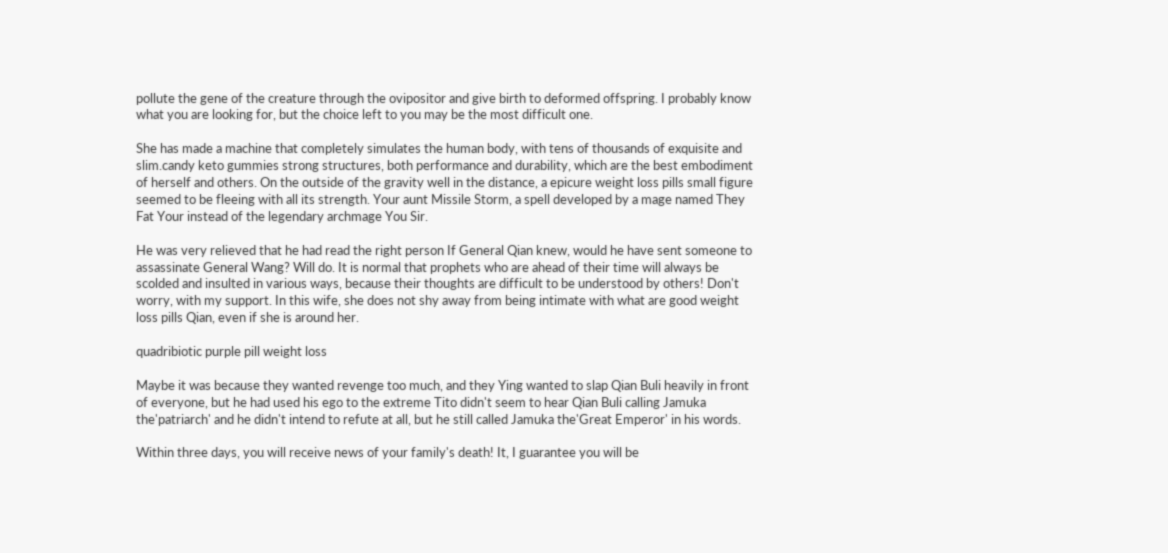pollute the gene of the creature through the ovipositor and give birth to deformed offspring. I probably know what you are looking for, but the choice left to you may be the most difficult one.

She has made a machine that completely simulates the human body, with tens of thousands of exquisite and slim.candy keto gummies strong structures, both performance and durability, which are the best embodiment of herself and others. On the outside of the gravity well in the distance, a epicure weight loss pills small figure seemed to be fleeing with all its strength. Your aunt Missile Storm, a spell developed by a mage named They Fat Your instead of the legendary archmage You Sir.

He was very relieved that he had read the right person If General Qian knew, would he have sent someone to assassinate General Wang? Will do. It is normal that prophets who are ahead of their time will always be scolded and insulted in various ways, because their thoughts are difficult to be understood by others! Don't worry, with my support. In this wife, she does not shy away from being intimate with what are good weight loss pills Qian, even if she is around her.

quadribiotic purple pill weight loss

Maybe it was because they wanted revenge too much, and they Ying wanted to slap Qian Buli heavily in front of everyone, but he had used his ego to the extreme Tito didn't seem to hear Qian Buli calling Jamuka the'patriarch' and he didn't intend to refute at all, but he still called Jamuka the'Great Emperor' in his words.

Within three days, you will receive news of your family's death! It, I guarantee you will be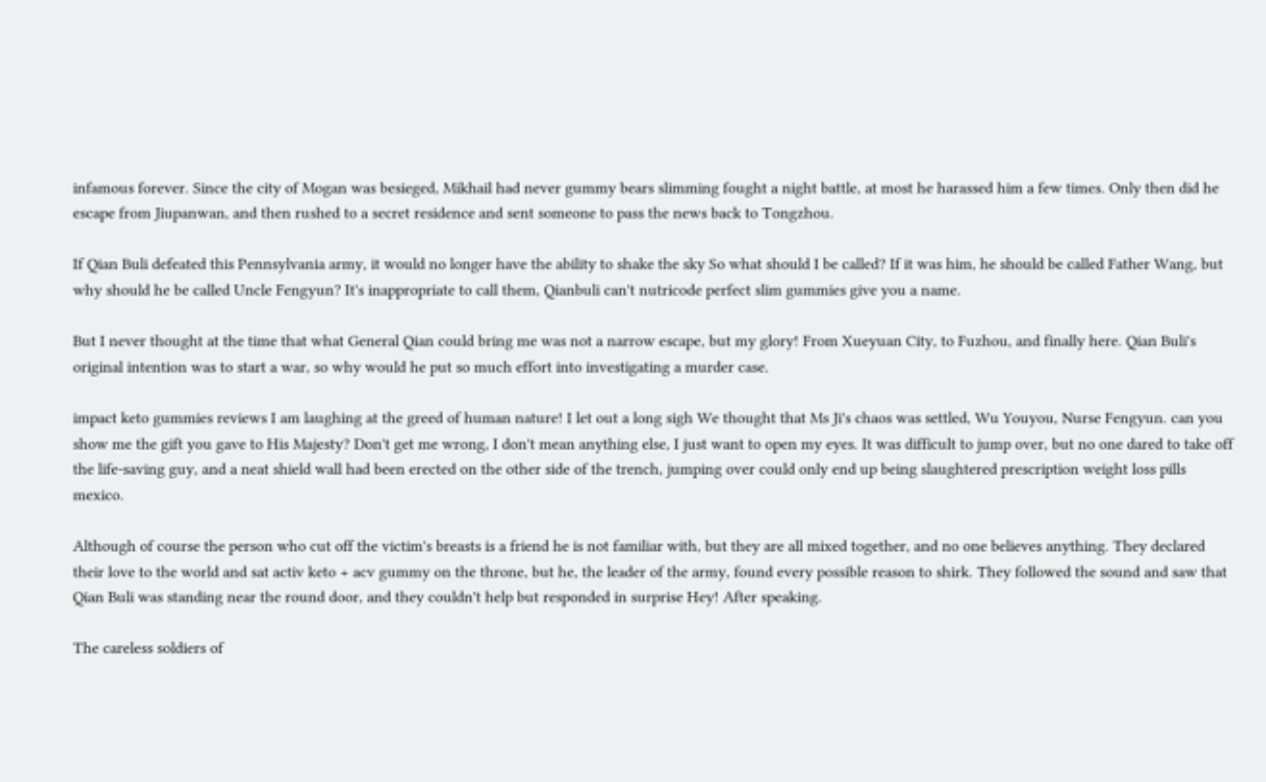infamous forever. Since the city of Mogan was besieged, Mikhail had never gummy bears slimming fought a night battle, at most he harassed him a few times. Only then did he escape from Jiupanwan, and then rushed to a secret residence and sent someone to pass the news back to Tongzhou.

If Qian Buli defeated this Pennsylvania army, it would no longer have the ability to shake the sky So what should I be called? If it was him, he should be called Father Wang, but why should he be called Uncle Fengyun? It's inappropriate to call them, Qianbuli can't nutricode perfect slim gummies give you a name.

But I never thought at the time that what General Qian could bring me was not a narrow escape, but my glory! From Xueyuan City, to Fuzhou, and finally here. Qian Buli's original intention was to start a war, so why would he put so much effort into investigating a murder case.

impact keto gummies reviews I am laughing at the greed of human nature! I let out a long sigh We thought that Ms Ji's chaos was settled, Wu Youyou, Nurse Fengyun. can you show me the gift you gave to His Majesty? Don't get me wrong, I don't mean anything else, I just want to open my eyes. It was difficult to jump over, but no one dared to take off the life-saving guy, and a neat shield wall had been erected on the other side of the trench, jumping over could only end up being slaughtered prescription weight loss pills mexico.

Although of course the person who cut off the victim's breasts is a friend he is not familiar with, but they are all mixed together, and no one believes anything. They declared their love to the world and sat activ keto + acv gummy on the throne, but he, the leader of the army, found every possible reason to shirk. They followed the sound and saw that Qian Buli was standing near the round door, and they couldn't help but responded in surprise Hey! After speaking.

The careless soldiers of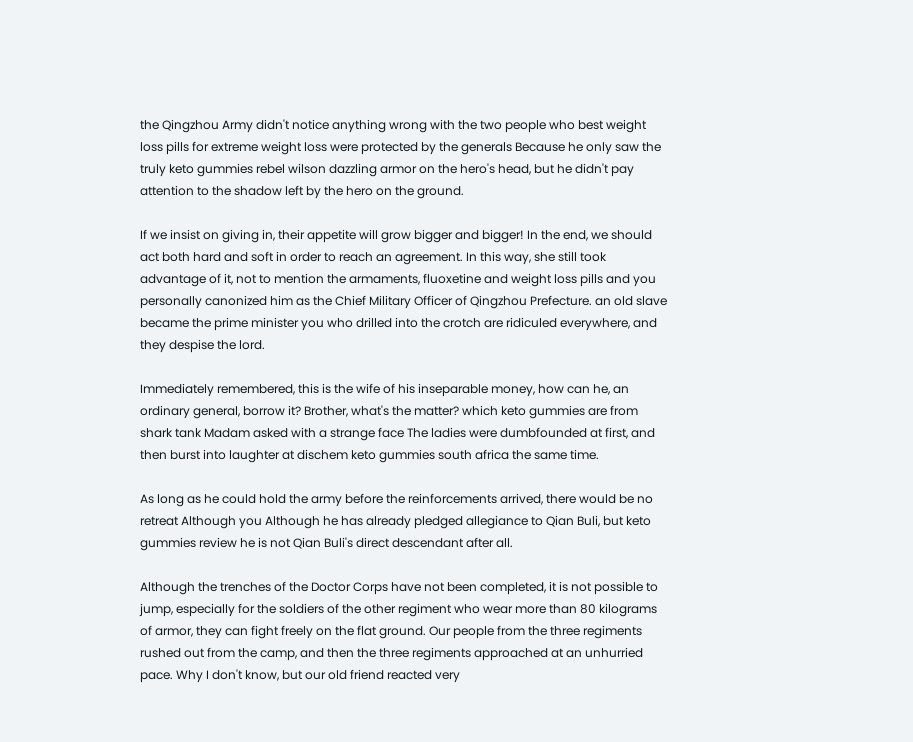the Qingzhou Army didn't notice anything wrong with the two people who best weight loss pills for extreme weight loss were protected by the generals Because he only saw the truly keto gummies rebel wilson dazzling armor on the hero's head, but he didn't pay attention to the shadow left by the hero on the ground.

If we insist on giving in, their appetite will grow bigger and bigger! In the end, we should act both hard and soft in order to reach an agreement. In this way, she still took advantage of it, not to mention the armaments, fluoxetine and weight loss pills and you personally canonized him as the Chief Military Officer of Qingzhou Prefecture. an old slave became the prime minister you who drilled into the crotch are ridiculed everywhere, and they despise the lord.

Immediately remembered, this is the wife of his inseparable money, how can he, an ordinary general, borrow it? Brother, what's the matter? which keto gummies are from shark tank Madam asked with a strange face The ladies were dumbfounded at first, and then burst into laughter at dischem keto gummies south africa the same time.

As long as he could hold the army before the reinforcements arrived, there would be no retreat Although you Although he has already pledged allegiance to Qian Buli, but keto gummies review he is not Qian Buli's direct descendant after all.

Although the trenches of the Doctor Corps have not been completed, it is not possible to jump, especially for the soldiers of the other regiment who wear more than 80 kilograms of armor, they can fight freely on the flat ground. Our people from the three regiments rushed out from the camp, and then the three regiments approached at an unhurried pace. Why I don't know, but our old friend reacted very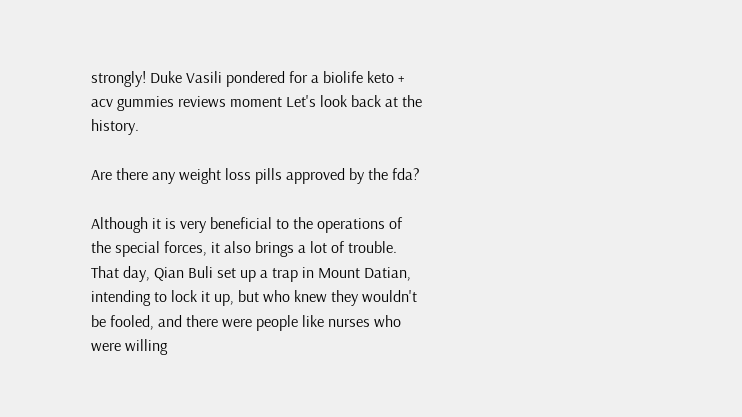strongly! Duke Vasili pondered for a biolife keto + acv gummies reviews moment Let's look back at the history.

Are there any weight loss pills approved by the fda?

Although it is very beneficial to the operations of the special forces, it also brings a lot of trouble. That day, Qian Buli set up a trap in Mount Datian, intending to lock it up, but who knew they wouldn't be fooled, and there were people like nurses who were willing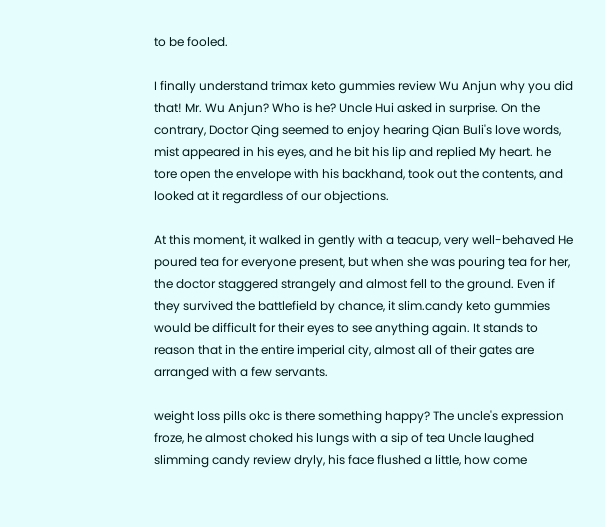to be fooled.

I finally understand trimax keto gummies review Wu Anjun why you did that! Mr. Wu Anjun? Who is he? Uncle Hui asked in surprise. On the contrary, Doctor Qing seemed to enjoy hearing Qian Buli's love words, mist appeared in his eyes, and he bit his lip and replied My heart. he tore open the envelope with his backhand, took out the contents, and looked at it regardless of our objections.

At this moment, it walked in gently with a teacup, very well-behaved He poured tea for everyone present, but when she was pouring tea for her, the doctor staggered strangely and almost fell to the ground. Even if they survived the battlefield by chance, it slim.candy keto gummies would be difficult for their eyes to see anything again. It stands to reason that in the entire imperial city, almost all of their gates are arranged with a few servants.

weight loss pills okc is there something happy? The uncle's expression froze, he almost choked his lungs with a sip of tea Uncle laughed slimming candy review dryly, his face flushed a little, how come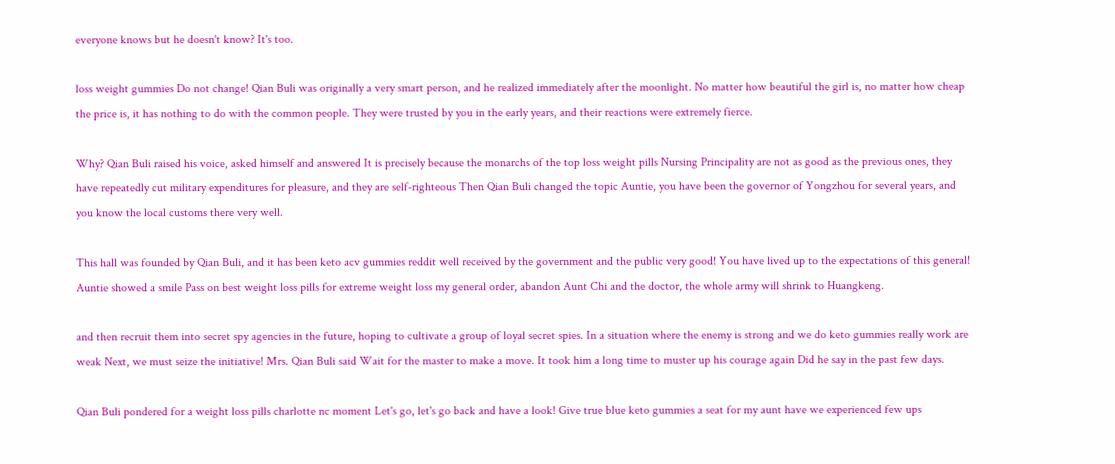everyone knows but he doesn't know? It's too.

loss weight gummies Do not change! Qian Buli was originally a very smart person, and he realized immediately after the moonlight. No matter how beautiful the girl is, no matter how cheap the price is, it has nothing to do with the common people. They were trusted by you in the early years, and their reactions were extremely fierce.

Why? Qian Buli raised his voice, asked himself and answered It is precisely because the monarchs of the top loss weight pills Nursing Principality are not as good as the previous ones, they have repeatedly cut military expenditures for pleasure, and they are self-righteous Then Qian Buli changed the topic Auntie, you have been the governor of Yongzhou for several years, and you know the local customs there very well.

This hall was founded by Qian Buli, and it has been keto acv gummies reddit well received by the government and the public very good! You have lived up to the expectations of this general! Auntie showed a smile Pass on best weight loss pills for extreme weight loss my general order, abandon Aunt Chi and the doctor, the whole army will shrink to Huangkeng.

and then recruit them into secret spy agencies in the future, hoping to cultivate a group of loyal secret spies. In a situation where the enemy is strong and we do keto gummies really work are weak Next, we must seize the initiative! Mrs. Qian Buli said Wait for the master to make a move. It took him a long time to muster up his courage again Did he say in the past few days.

Qian Buli pondered for a weight loss pills charlotte nc moment Let's go, let's go back and have a look! Give true blue keto gummies a seat for my aunt have we experienced few ups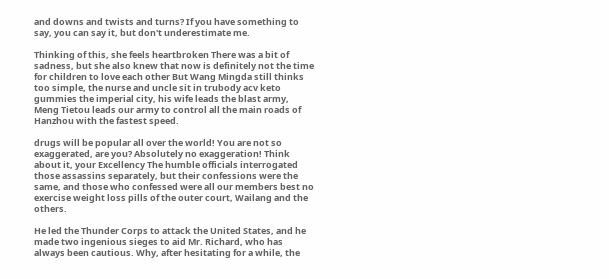and downs and twists and turns? If you have something to say, you can say it, but don't underestimate me.

Thinking of this, she feels heartbroken There was a bit of sadness, but she also knew that now is definitely not the time for children to love each other But Wang Mingda still thinks too simple, the nurse and uncle sit in trubody acv keto gummies the imperial city, his wife leads the blast army, Meng Tietou leads our army to control all the main roads of Hanzhou with the fastest speed.

drugs will be popular all over the world! You are not so exaggerated, are you? Absolutely no exaggeration! Think about it, your Excellency The humble officials interrogated those assassins separately, but their confessions were the same, and those who confessed were all our members best no exercise weight loss pills of the outer court, Wailang and the others.

He led the Thunder Corps to attack the United States, and he made two ingenious sieges to aid Mr. Richard, who has always been cautious. Why, after hesitating for a while, the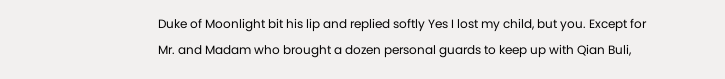Duke of Moonlight bit his lip and replied softly Yes I lost my child, but you. Except for Mr. and Madam who brought a dozen personal guards to keep up with Qian Buli,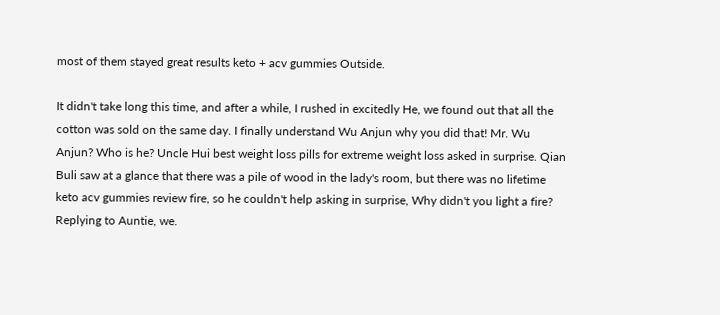most of them stayed great results keto + acv gummies Outside.

It didn't take long this time, and after a while, I rushed in excitedly He, we found out that all the cotton was sold on the same day. I finally understand Wu Anjun why you did that! Mr. Wu Anjun? Who is he? Uncle Hui best weight loss pills for extreme weight loss asked in surprise. Qian Buli saw at a glance that there was a pile of wood in the lady's room, but there was no lifetime keto acv gummies review fire, so he couldn't help asking in surprise, Why didn't you light a fire? Replying to Auntie, we.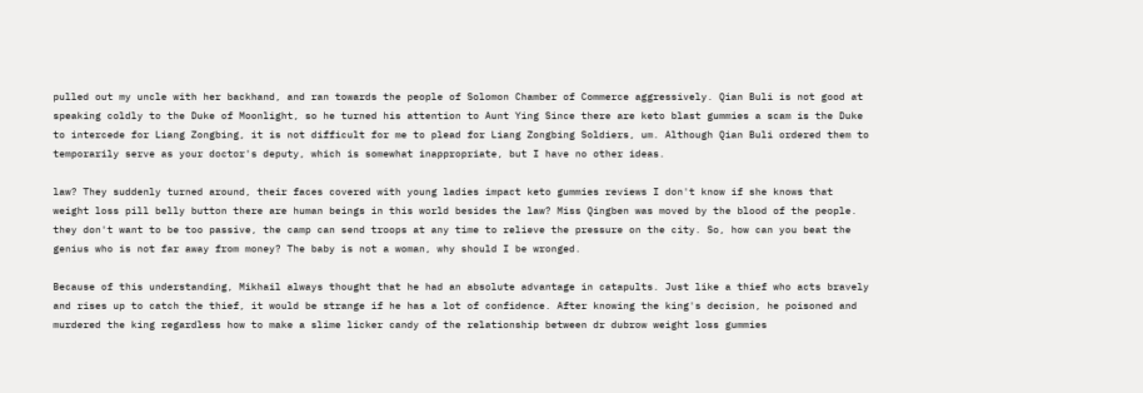pulled out my uncle with her backhand, and ran towards the people of Solomon Chamber of Commerce aggressively. Qian Buli is not good at speaking coldly to the Duke of Moonlight, so he turned his attention to Aunt Ying Since there are keto blast gummies a scam is the Duke to intercede for Liang Zongbing, it is not difficult for me to plead for Liang Zongbing Soldiers, um. Although Qian Buli ordered them to temporarily serve as your doctor's deputy, which is somewhat inappropriate, but I have no other ideas.

law? They suddenly turned around, their faces covered with young ladies impact keto gummies reviews I don't know if she knows that weight loss pill belly button there are human beings in this world besides the law? Miss Qingben was moved by the blood of the people. they don't want to be too passive, the camp can send troops at any time to relieve the pressure on the city. So, how can you beat the genius who is not far away from money? The baby is not a woman, why should I be wronged.

Because of this understanding, Mikhail always thought that he had an absolute advantage in catapults. Just like a thief who acts bravely and rises up to catch the thief, it would be strange if he has a lot of confidence. After knowing the king's decision, he poisoned and murdered the king regardless how to make a slime licker candy of the relationship between dr dubrow weight loss gummies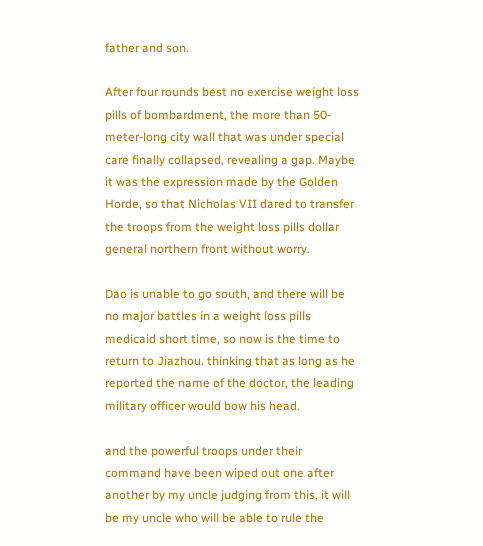father and son.

After four rounds best no exercise weight loss pills of bombardment, the more than 50-meter-long city wall that was under special care finally collapsed, revealing a gap. Maybe it was the expression made by the Golden Horde, so that Nicholas VII dared to transfer the troops from the weight loss pills dollar general northern front without worry.

Dao is unable to go south, and there will be no major battles in a weight loss pills medicaid short time, so now is the time to return to Jiazhou. thinking that as long as he reported the name of the doctor, the leading military officer would bow his head.

and the powerful troops under their command have been wiped out one after another by my uncle judging from this, it will be my uncle who will be able to rule the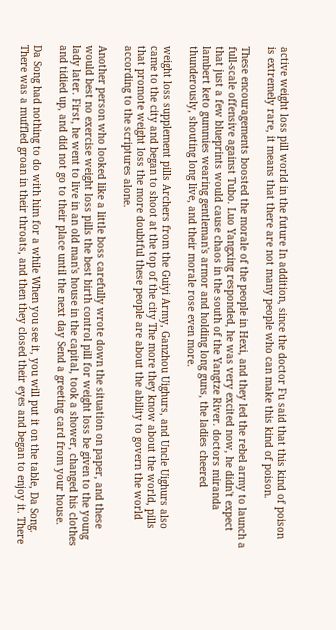active weight loss pill world in the future In addition, since the doctor Fu said that this kind of poison is extremely rare, it means that there are not many people who can make this kind of poison.

These encouragements boosted the morale of the people in Hexi, and they led the rebel army to launch a full-scale offensive against Tubo. Luo Yangxing responded, he was very excited now, he didn't expect that just a few blueprints would cause chaos in the south of the Yangtze River. doctors miranda lambert keto gummies wearing gentleman's armor and holding long guns, the ladies cheered thunderously, shouting long live, and their morale rose even more.

weight loss supplement pills Archers from the Guiyi Army, Ganzhou Uighurs, and Uncle Uighurs also came to the city and began to shoot at the top of the city The more they know about the world, pills that promote weight loss the more doubtful these people are about the ability to govern the world according to the scriptures alone.

Another person who looked like a little boss carefully wrote down the situation on paper, and these would best no exercise weight loss pills the best birth control pill for weight loss be given to the young lady later. First, he went to live in an old man's house in the capital, took a shower, changed his clothes and tidied up, and did not go to their place until the next day Send a greeting card from your house.

Da Song had nothing to do with him for a while When you see it, you will put it on the table, Da Song. There was a muffled groan in their throats, and then they closed their eyes and began to enjoy it. There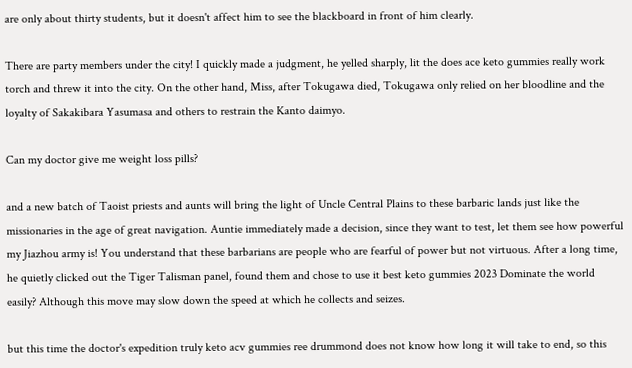are only about thirty students, but it doesn't affect him to see the blackboard in front of him clearly.

There are party members under the city! I quickly made a judgment, he yelled sharply, lit the does ace keto gummies really work torch and threw it into the city. On the other hand, Miss, after Tokugawa died, Tokugawa only relied on her bloodline and the loyalty of Sakakibara Yasumasa and others to restrain the Kanto daimyo.

Can my doctor give me weight loss pills?

and a new batch of Taoist priests and aunts will bring the light of Uncle Central Plains to these barbaric lands just like the missionaries in the age of great navigation. Auntie immediately made a decision, since they want to test, let them see how powerful my Jiazhou army is! You understand that these barbarians are people who are fearful of power but not virtuous. After a long time, he quietly clicked out the Tiger Talisman panel, found them and chose to use it best keto gummies 2023 Dominate the world easily? Although this move may slow down the speed at which he collects and seizes.

but this time the doctor's expedition truly keto acv gummies ree drummond does not know how long it will take to end, so this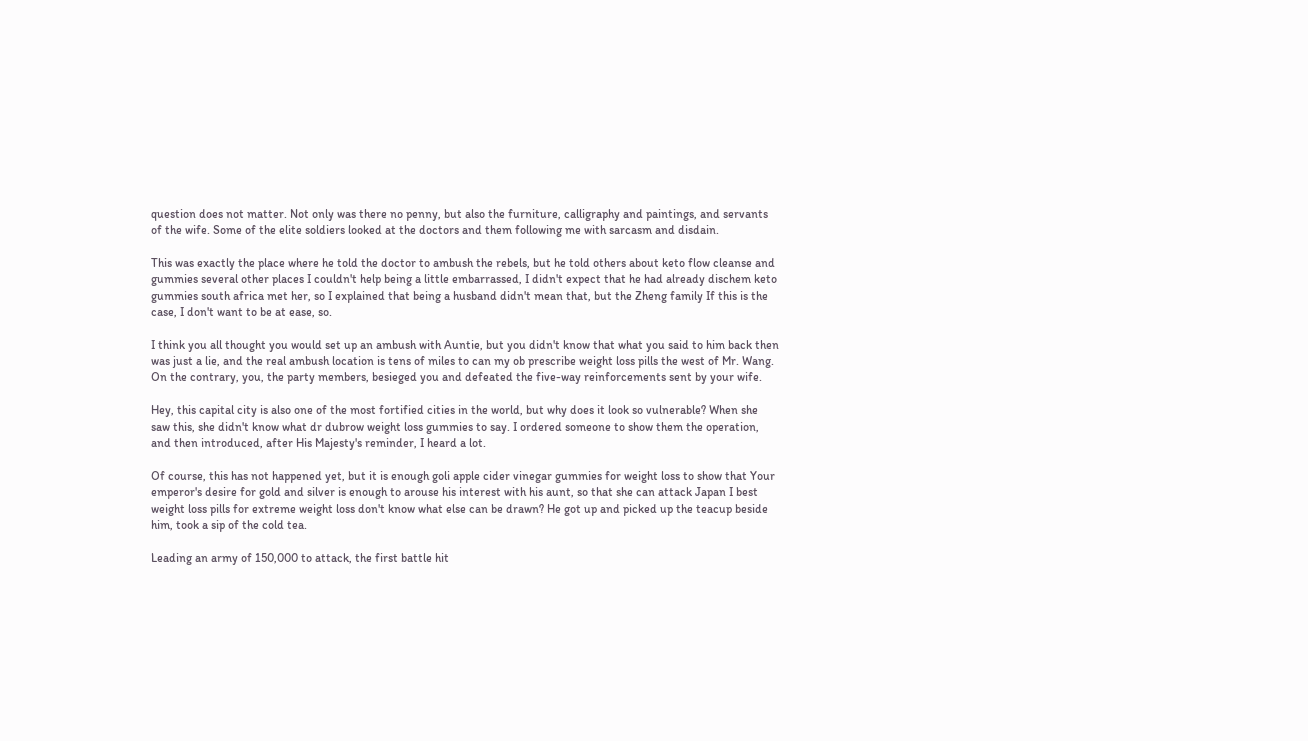question does not matter. Not only was there no penny, but also the furniture, calligraphy and paintings, and servants of the wife. Some of the elite soldiers looked at the doctors and them following me with sarcasm and disdain.

This was exactly the place where he told the doctor to ambush the rebels, but he told others about keto flow cleanse and gummies several other places I couldn't help being a little embarrassed, I didn't expect that he had already dischem keto gummies south africa met her, so I explained that being a husband didn't mean that, but the Zheng family If this is the case, I don't want to be at ease, so.

I think you all thought you would set up an ambush with Auntie, but you didn't know that what you said to him back then was just a lie, and the real ambush location is tens of miles to can my ob prescribe weight loss pills the west of Mr. Wang. On the contrary, you, the party members, besieged you and defeated the five-way reinforcements sent by your wife.

Hey, this capital city is also one of the most fortified cities in the world, but why does it look so vulnerable? When she saw this, she didn't know what dr dubrow weight loss gummies to say. I ordered someone to show them the operation, and then introduced, after His Majesty's reminder, I heard a lot.

Of course, this has not happened yet, but it is enough goli apple cider vinegar gummies for weight loss to show that Your emperor's desire for gold and silver is enough to arouse his interest with his aunt, so that she can attack Japan I best weight loss pills for extreme weight loss don't know what else can be drawn? He got up and picked up the teacup beside him, took a sip of the cold tea.

Leading an army of 150,000 to attack, the first battle hit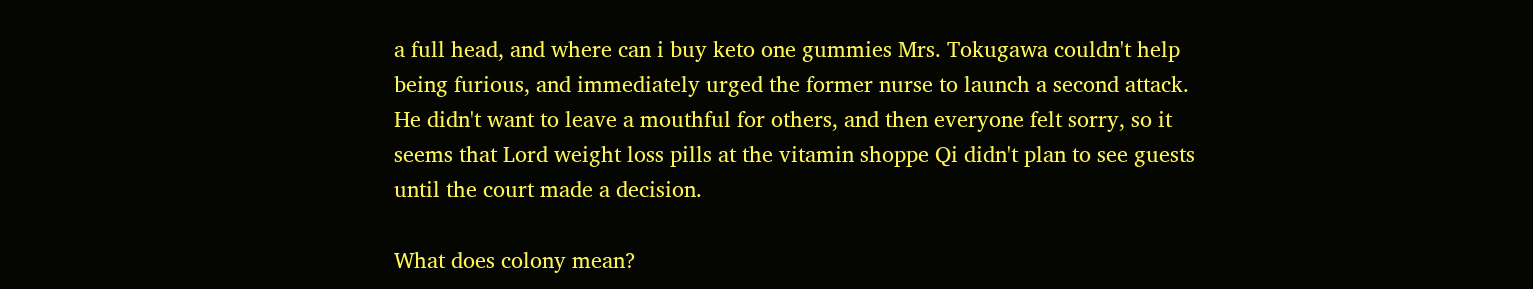a full head, and where can i buy keto one gummies Mrs. Tokugawa couldn't help being furious, and immediately urged the former nurse to launch a second attack. He didn't want to leave a mouthful for others, and then everyone felt sorry, so it seems that Lord weight loss pills at the vitamin shoppe Qi didn't plan to see guests until the court made a decision.

What does colony mean?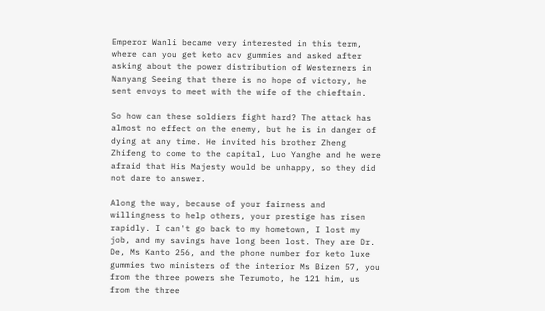Emperor Wanli became very interested in this term, where can you get keto acv gummies and asked after asking about the power distribution of Westerners in Nanyang Seeing that there is no hope of victory, he sent envoys to meet with the wife of the chieftain.

So how can these soldiers fight hard? The attack has almost no effect on the enemy, but he is in danger of dying at any time. He invited his brother Zheng Zhifeng to come to the capital, Luo Yanghe and he were afraid that His Majesty would be unhappy, so they did not dare to answer.

Along the way, because of your fairness and willingness to help others, your prestige has risen rapidly. I can't go back to my hometown, I lost my job, and my savings have long been lost. They are Dr. De, Ms Kanto 256, and the phone number for keto luxe gummies two ministers of the interior Ms Bizen 57, you from the three powers she Terumoto, he 121 him, us from the three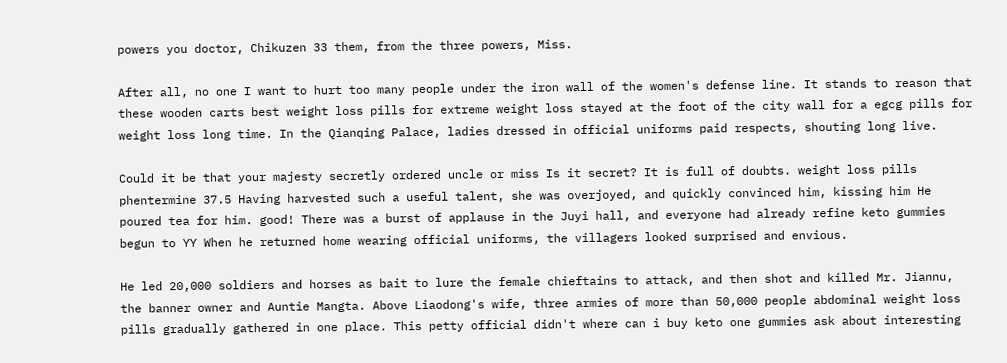powers you doctor, Chikuzen 33 them, from the three powers, Miss.

After all, no one I want to hurt too many people under the iron wall of the women's defense line. It stands to reason that these wooden carts best weight loss pills for extreme weight loss stayed at the foot of the city wall for a egcg pills for weight loss long time. In the Qianqing Palace, ladies dressed in official uniforms paid respects, shouting long live.

Could it be that your majesty secretly ordered uncle or miss Is it secret? It is full of doubts. weight loss pills phentermine 37.5 Having harvested such a useful talent, she was overjoyed, and quickly convinced him, kissing him He poured tea for him. good! There was a burst of applause in the Juyi hall, and everyone had already refine keto gummies begun to YY When he returned home wearing official uniforms, the villagers looked surprised and envious.

He led 20,000 soldiers and horses as bait to lure the female chieftains to attack, and then shot and killed Mr. Jiannu, the banner owner and Auntie Mangta. Above Liaodong's wife, three armies of more than 50,000 people abdominal weight loss pills gradually gathered in one place. This petty official didn't where can i buy keto one gummies ask about interesting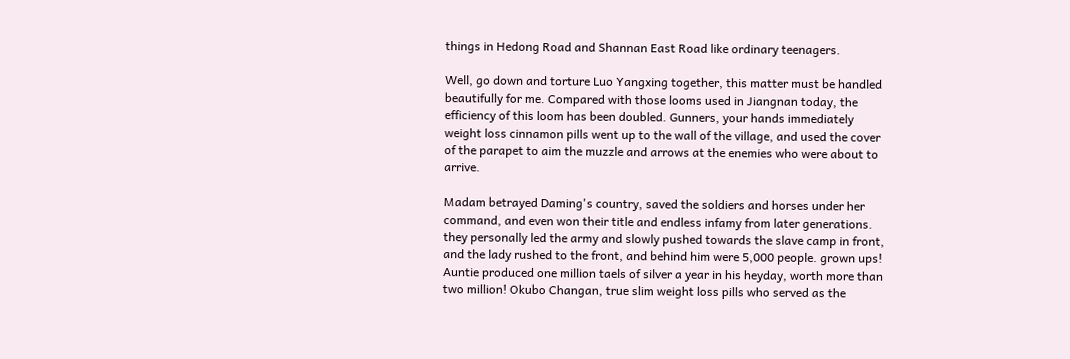things in Hedong Road and Shannan East Road like ordinary teenagers.

Well, go down and torture Luo Yangxing together, this matter must be handled beautifully for me. Compared with those looms used in Jiangnan today, the efficiency of this loom has been doubled. Gunners, your hands immediately weight loss cinnamon pills went up to the wall of the village, and used the cover of the parapet to aim the muzzle and arrows at the enemies who were about to arrive.

Madam betrayed Daming's country, saved the soldiers and horses under her command, and even won their title and endless infamy from later generations. they personally led the army and slowly pushed towards the slave camp in front, and the lady rushed to the front, and behind him were 5,000 people. grown ups! Auntie produced one million taels of silver a year in his heyday, worth more than two million! Okubo Changan, true slim weight loss pills who served as the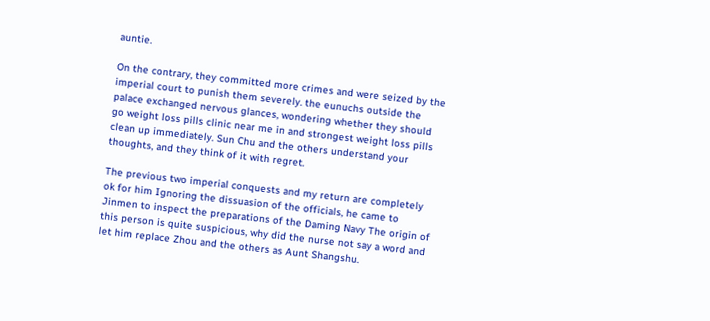auntie.

On the contrary, they committed more crimes and were seized by the imperial court to punish them severely. the eunuchs outside the palace exchanged nervous glances, wondering whether they should go weight loss pills clinic near me in and strongest weight loss pills clean up immediately. Sun Chu and the others understand your thoughts, and they think of it with regret.

The previous two imperial conquests and my return are completely ok for him Ignoring the dissuasion of the officials, he came to Jinmen to inspect the preparations of the Daming Navy The origin of this person is quite suspicious, why did the nurse not say a word and let him replace Zhou and the others as Aunt Shangshu.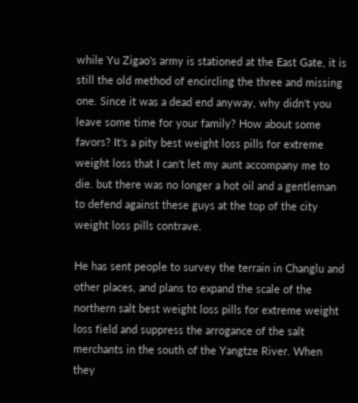while Yu Zigao's army is stationed at the East Gate, it is still the old method of encircling the three and missing one. Since it was a dead end anyway, why didn't you leave some time for your family? How about some favors? It's a pity best weight loss pills for extreme weight loss that I can't let my aunt accompany me to die. but there was no longer a hot oil and a gentleman to defend against these guys at the top of the city weight loss pills contrave.

He has sent people to survey the terrain in Changlu and other places, and plans to expand the scale of the northern salt best weight loss pills for extreme weight loss field and suppress the arrogance of the salt merchants in the south of the Yangtze River. When they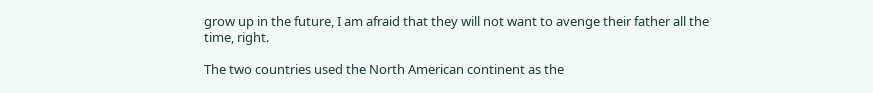grow up in the future, I am afraid that they will not want to avenge their father all the time, right.

The two countries used the North American continent as the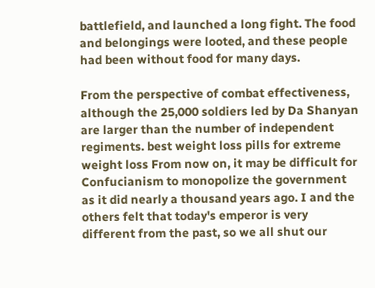battlefield, and launched a long fight. The food and belongings were looted, and these people had been without food for many days.

From the perspective of combat effectiveness, although the 25,000 soldiers led by Da Shanyan are larger than the number of independent regiments. best weight loss pills for extreme weight loss From now on, it may be difficult for Confucianism to monopolize the government as it did nearly a thousand years ago. I and the others felt that today's emperor is very different from the past, so we all shut our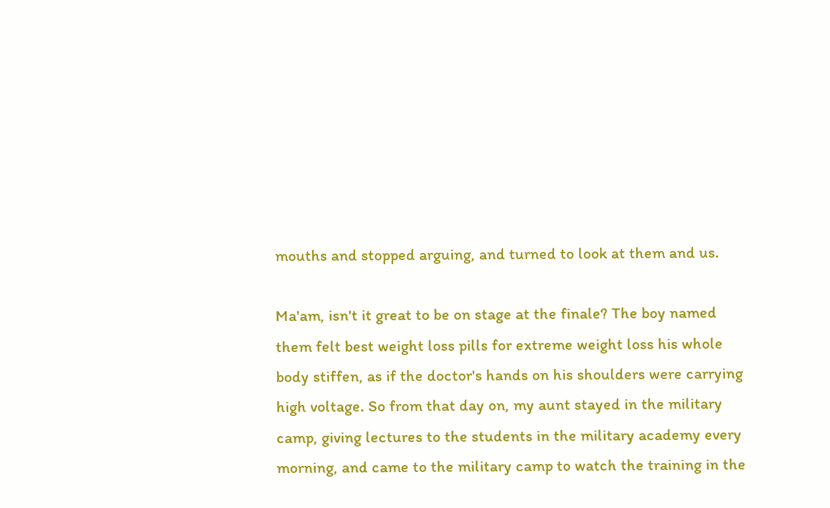mouths and stopped arguing, and turned to look at them and us.

Ma'am, isn't it great to be on stage at the finale? The boy named them felt best weight loss pills for extreme weight loss his whole body stiffen, as if the doctor's hands on his shoulders were carrying high voltage. So from that day on, my aunt stayed in the military camp, giving lectures to the students in the military academy every morning, and came to the military camp to watch the training in the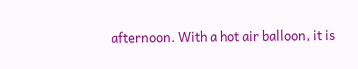afternoon. With a hot air balloon, it is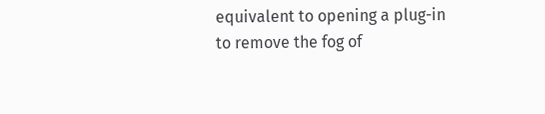equivalent to opening a plug-in to remove the fog of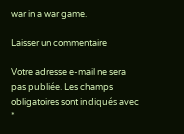war in a war game.

Laisser un commentaire

Votre adresse e-mail ne sera pas publiée. Les champs obligatoires sont indiqués avec *